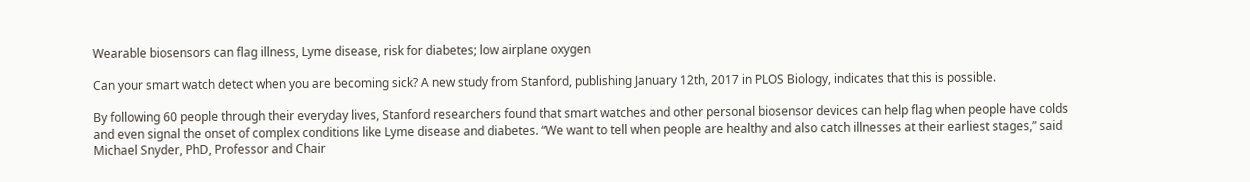Wearable biosensors can flag illness, Lyme disease, risk for diabetes; low airplane oxygen

Can your smart watch detect when you are becoming sick? A new study from Stanford, publishing January 12th, 2017 in PLOS Biology, indicates that this is possible.

By following 60 people through their everyday lives, Stanford researchers found that smart watches and other personal biosensor devices can help flag when people have colds and even signal the onset of complex conditions like Lyme disease and diabetes. “We want to tell when people are healthy and also catch illnesses at their earliest stages,” said Michael Snyder, PhD, Professor and Chair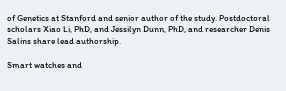of Genetics at Stanford and senior author of the study. Postdoctoral scholars Xiao Li, PhD, and Jessilyn Dunn, PhD, and researcher Denis Salins share lead authorship.

Smart watches and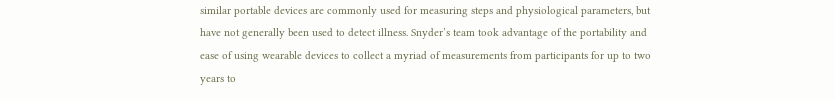similar portable devices are commonly used for measuring steps and physiological parameters, but have not generally been used to detect illness. Snyder’s team took advantage of the portability and ease of using wearable devices to collect a myriad of measurements from participants for up to two years to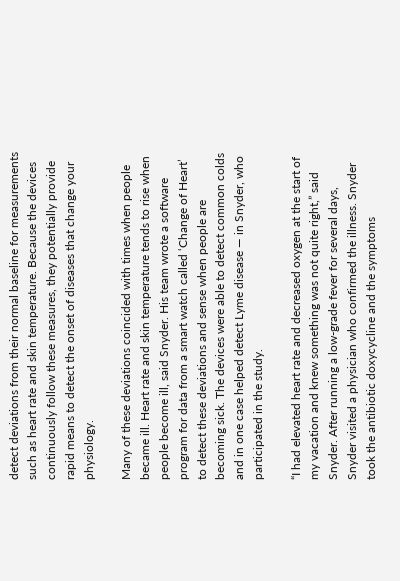detect deviations from their normal baseline for measurements such as heart rate and skin temperature. Because the devices continuously follow these measures, they potentially provide rapid means to detect the onset of diseases that change your physiology.

Many of these deviations coincided with times when people became ill. Heart rate and skin temperature tends to rise when people become ill, said Snyder. His team wrote a software program for data from a smart watch called ‘Change of Heart’ to detect these deviations and sense when people are becoming sick. The devices were able to detect common colds and in one case helped detect Lyme disease — in Snyder, who participated in the study.

“I had elevated heart rate and decreased oxygen at the start of my vacation and knew something was not quite right,” said Snyder. After running a low-grade fever for several days, Snyder visited a physician who confirmed the illness. Snyder took the antibiotic doxycycline and the symptoms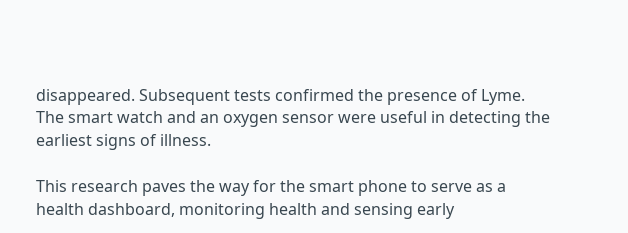disappeared. Subsequent tests confirmed the presence of Lyme. The smart watch and an oxygen sensor were useful in detecting the earliest signs of illness.

This research paves the way for the smart phone to serve as a health dashboard, monitoring health and sensing early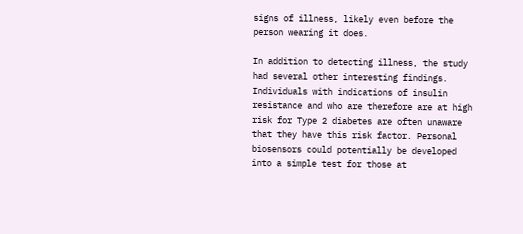signs of illness, likely even before the person wearing it does.

In addition to detecting illness, the study had several other interesting findings. Individuals with indications of insulin resistance and who are therefore are at high risk for Type 2 diabetes are often unaware that they have this risk factor. Personal biosensors could potentially be developed into a simple test for those at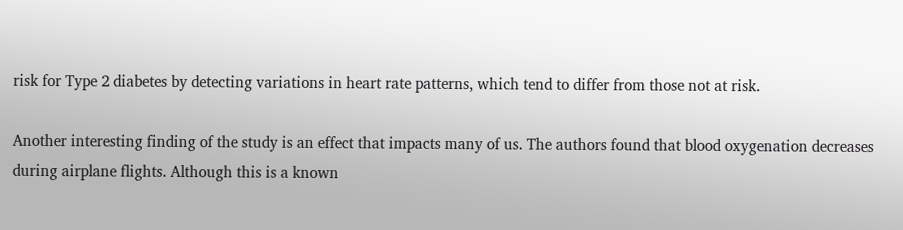risk for Type 2 diabetes by detecting variations in heart rate patterns, which tend to differ from those not at risk.

Another interesting finding of the study is an effect that impacts many of us. The authors found that blood oxygenation decreases during airplane flights. Although this is a known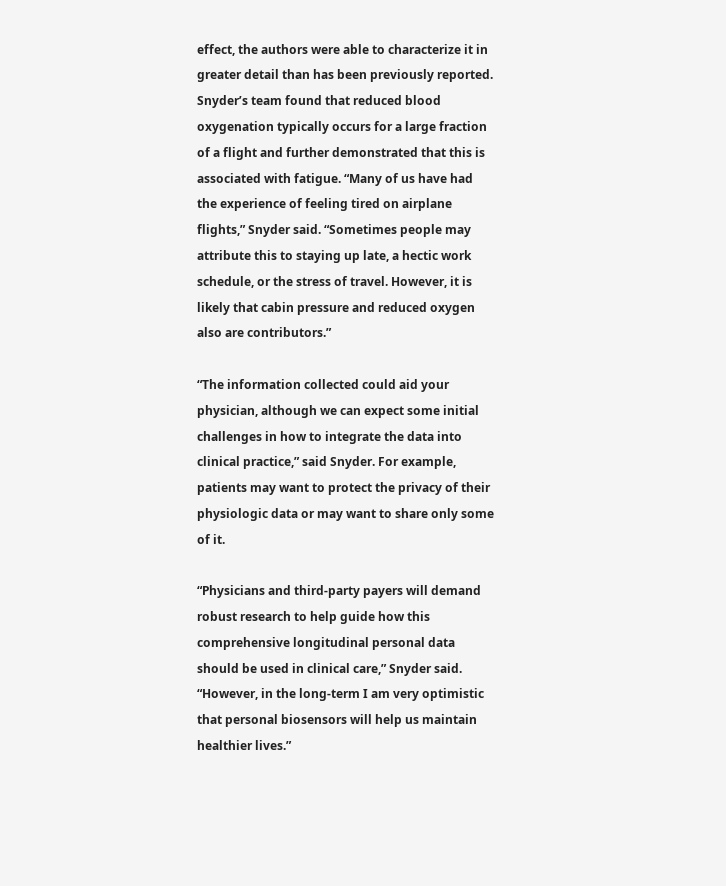effect, the authors were able to characterize it in greater detail than has been previously reported. Snyder’s team found that reduced blood oxygenation typically occurs for a large fraction of a flight and further demonstrated that this is associated with fatigue. “Many of us have had the experience of feeling tired on airplane flights,” Snyder said. “Sometimes people may attribute this to staying up late, a hectic work schedule, or the stress of travel. However, it is likely that cabin pressure and reduced oxygen also are contributors.”

“The information collected could aid your physician, although we can expect some initial challenges in how to integrate the data into clinical practice,” said Snyder. For example, patients may want to protect the privacy of their physiologic data or may want to share only some of it.

“Physicians and third-party payers will demand robust research to help guide how this comprehensive longitudinal personal data should be used in clinical care,” Snyder said. “However, in the long-term I am very optimistic that personal biosensors will help us maintain healthier lives.”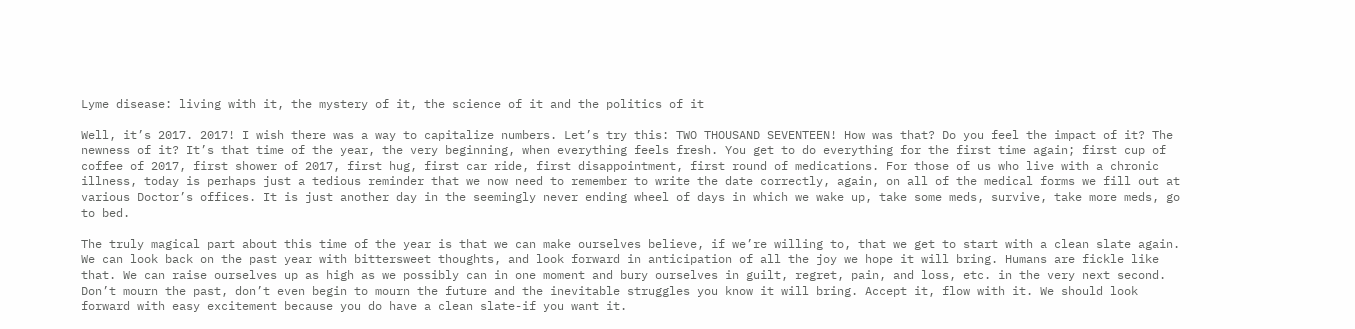Lyme disease: living with it, the mystery of it, the science of it and the politics of it

Well, it’s 2017. 2017! I wish there was a way to capitalize numbers. Let’s try this: TWO THOUSAND SEVENTEEN! How was that? Do you feel the impact of it? The newness of it? It’s that time of the year, the very beginning, when everything feels fresh. You get to do everything for the first time again; first cup of coffee of 2017, first shower of 2017, first hug, first car ride, first disappointment, first round of medications. For those of us who live with a chronic illness, today is perhaps just a tedious reminder that we now need to remember to write the date correctly, again, on all of the medical forms we fill out at various Doctor’s offices. It is just another day in the seemingly never ending wheel of days in which we wake up, take some meds, survive, take more meds, go to bed.

The truly magical part about this time of the year is that we can make ourselves believe, if we’re willing to, that we get to start with a clean slate again. We can look back on the past year with bittersweet thoughts, and look forward in anticipation of all the joy we hope it will bring. Humans are fickle like that. We can raise ourselves up as high as we possibly can in one moment and bury ourselves in guilt, regret, pain, and loss, etc. in the very next second. Don’t mourn the past, don’t even begin to mourn the future and the inevitable struggles you know it will bring. Accept it, flow with it. We should look forward with easy excitement because you do have a clean slate-if you want it.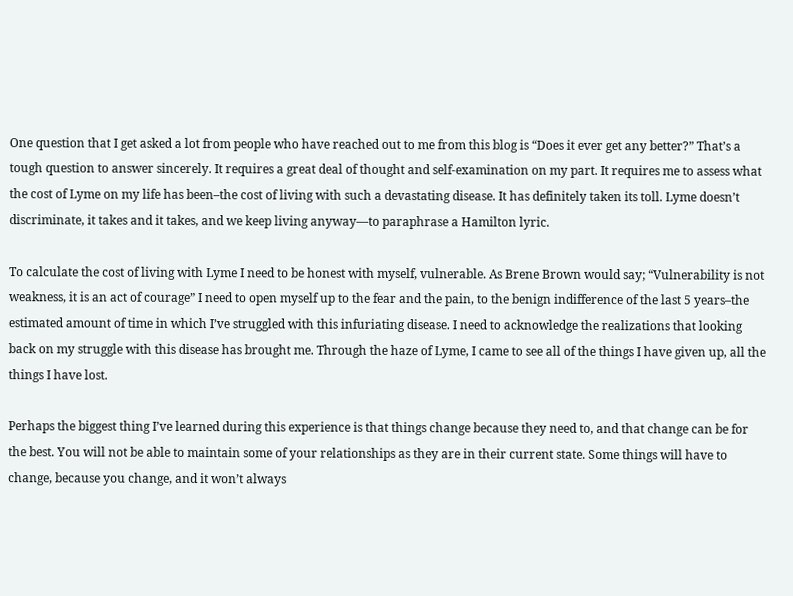One question that I get asked a lot from people who have reached out to me from this blog is “Does it ever get any better?” That’s a tough question to answer sincerely. It requires a great deal of thought and self-examination on my part. It requires me to assess what the cost of Lyme on my life has been–the cost of living with such a devastating disease. It has definitely taken its toll. Lyme doesn’t discriminate, it takes and it takes, and we keep living anyway—to paraphrase a Hamilton lyric.

To calculate the cost of living with Lyme I need to be honest with myself, vulnerable. As Brene Brown would say; “Vulnerability is not weakness, it is an act of courage” I need to open myself up to the fear and the pain, to the benign indifference of the last 5 years–the estimated amount of time in which I’ve struggled with this infuriating disease. I need to acknowledge the realizations that looking back on my struggle with this disease has brought me. Through the haze of Lyme, I came to see all of the things I have given up, all the things I have lost.

Perhaps the biggest thing I’ve learned during this experience is that things change because they need to, and that change can be for the best. You will not be able to maintain some of your relationships as they are in their current state. Some things will have to change, because you change, and it won’t always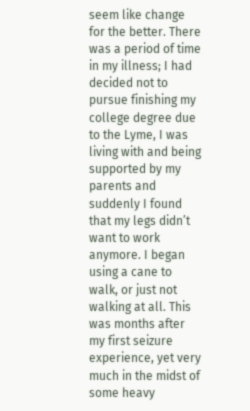seem like change for the better. There was a period of time in my illness; I had decided not to pursue finishing my college degree due to the Lyme, I was living with and being supported by my parents and suddenly I found that my legs didn’t want to work anymore. I began using a cane to walk, or just not walking at all. This was months after my first seizure experience, yet very much in the midst of some heavy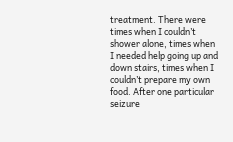treatment. There were times when I couldn’t shower alone, times when I needed help going up and down stairs, times when I couldn’t prepare my own food. After one particular seizure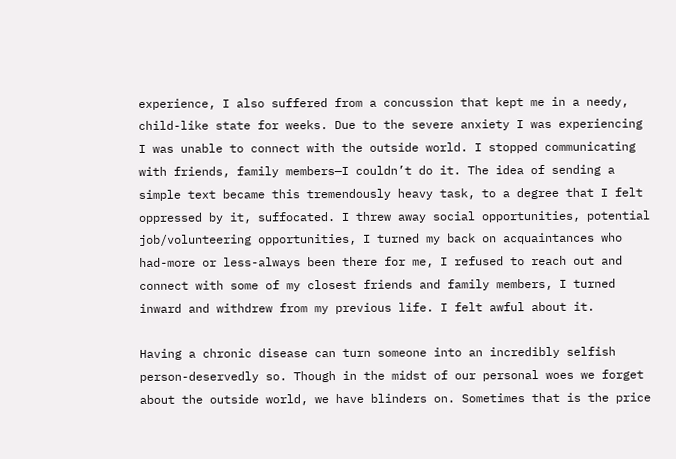experience, I also suffered from a concussion that kept me in a needy, child-like state for weeks. Due to the severe anxiety I was experiencing I was unable to connect with the outside world. I stopped communicating with friends, family members—I couldn’t do it. The idea of sending a simple text became this tremendously heavy task, to a degree that I felt oppressed by it, suffocated. I threw away social opportunities, potential job/volunteering opportunities, I turned my back on acquaintances who had-more or less-always been there for me, I refused to reach out and connect with some of my closest friends and family members, I turned inward and withdrew from my previous life. I felt awful about it.

Having a chronic disease can turn someone into an incredibly selfish person-deservedly so. Though in the midst of our personal woes we forget about the outside world, we have blinders on. Sometimes that is the price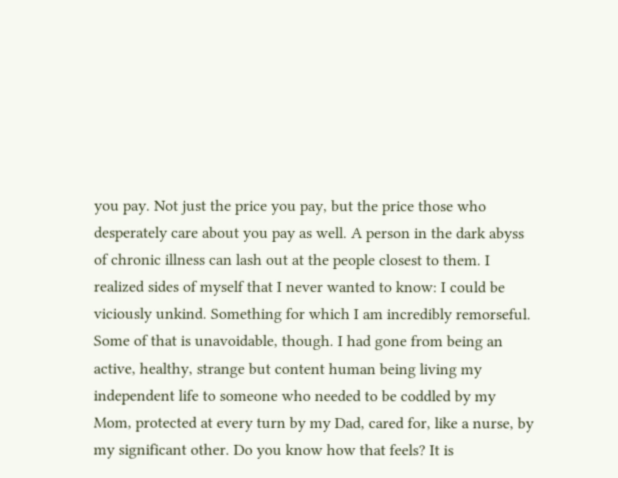you pay. Not just the price you pay, but the price those who desperately care about you pay as well. A person in the dark abyss of chronic illness can lash out at the people closest to them. I realized sides of myself that I never wanted to know: I could be viciously unkind. Something for which I am incredibly remorseful. Some of that is unavoidable, though. I had gone from being an active, healthy, strange but content human being living my independent life to someone who needed to be coddled by my Mom, protected at every turn by my Dad, cared for, like a nurse, by my significant other. Do you know how that feels? It is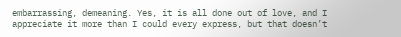embarrassing, demeaning. Yes, it is all done out of love, and I appreciate it more than I could every express, but that doesn’t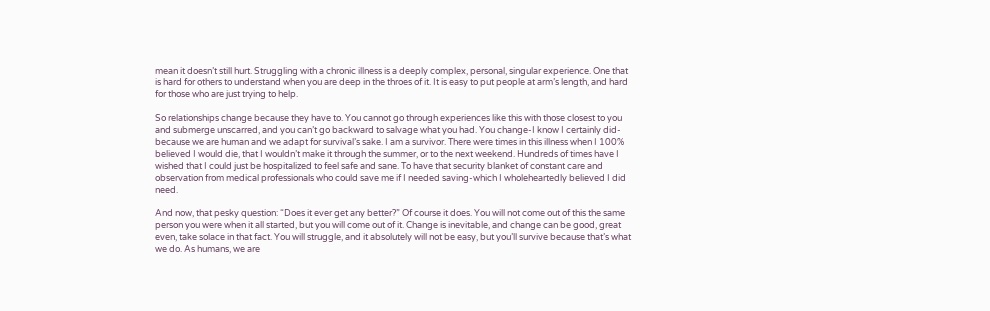mean it doesn’t still hurt. Struggling with a chronic illness is a deeply complex, personal, singular experience. One that is hard for others to understand when you are deep in the throes of it. It is easy to put people at arm’s length, and hard for those who are just trying to help.

So relationships change because they have to. You cannot go through experiences like this with those closest to you and submerge unscarred, and you can’t go backward to salvage what you had. You change-I know I certainly did-because we are human and we adapt for survival’s sake. I am a survivor. There were times in this illness when I 100% believed I would die, that I wouldn’t make it through the summer, or to the next weekend. Hundreds of times have I wished that I could just be hospitalized to feel safe and sane. To have that security blanket of constant care and observation from medical professionals who could save me if I needed saving-which I wholeheartedly believed I did need.

And now, that pesky question: “Does it ever get any better?” Of course it does. You will not come out of this the same person you were when it all started, but you will come out of it. Change is inevitable, and change can be good, great even, take solace in that fact. You will struggle, and it absolutely will not be easy, but you’ll survive because that’s what we do. As humans, we are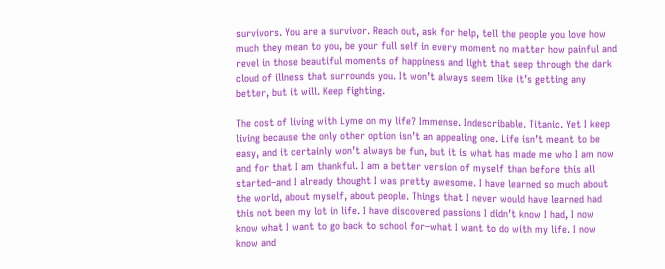survivors. You are a survivor. Reach out, ask for help, tell the people you love how much they mean to you, be your full self in every moment no matter how painful and revel in those beautiful moments of happiness and light that seep through the dark cloud of illness that surrounds you. It won’t always seem like it’s getting any better, but it will. Keep fighting.

The cost of living with Lyme on my life? Immense. Indescribable. Titanic. Yet I keep living because the only other option isn’t an appealing one. Life isn’t meant to be easy, and it certainly won’t always be fun, but it is what has made me who I am now and for that I am thankful. I am a better version of myself than before this all started–and I already thought I was pretty awesome. I have learned so much about the world, about myself, about people. Things that I never would have learned had this not been my lot in life. I have discovered passions I didn’t know I had, I now know what I want to go back to school for–what I want to do with my life. I now know and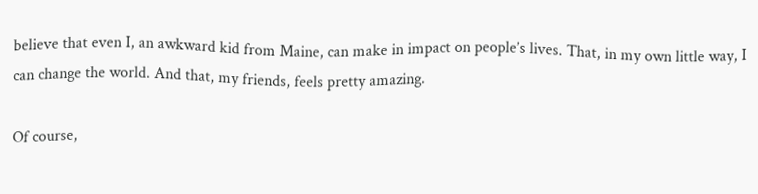believe that even I, an awkward kid from Maine, can make in impact on people’s lives. That, in my own little way, I can change the world. And that, my friends, feels pretty amazing.

Of course,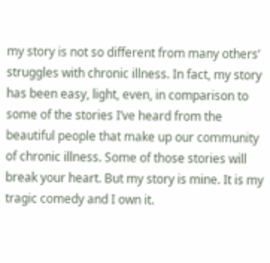my story is not so different from many others’ struggles with chronic illness. In fact, my story has been easy, light, even, in comparison to some of the stories I’ve heard from the beautiful people that make up our community of chronic illness. Some of those stories will break your heart. But my story is mine. It is my tragic comedy and I own it.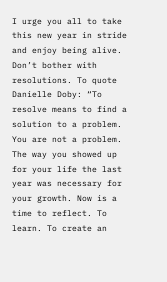I urge you all to take this new year in stride and enjoy being alive. Don’t bother with resolutions. To quote Danielle Doby: “To resolve means to find a solution to a problem. You are not a problem. The way you showed up for your life the last year was necessary for your growth. Now is a time to reflect. To learn. To create an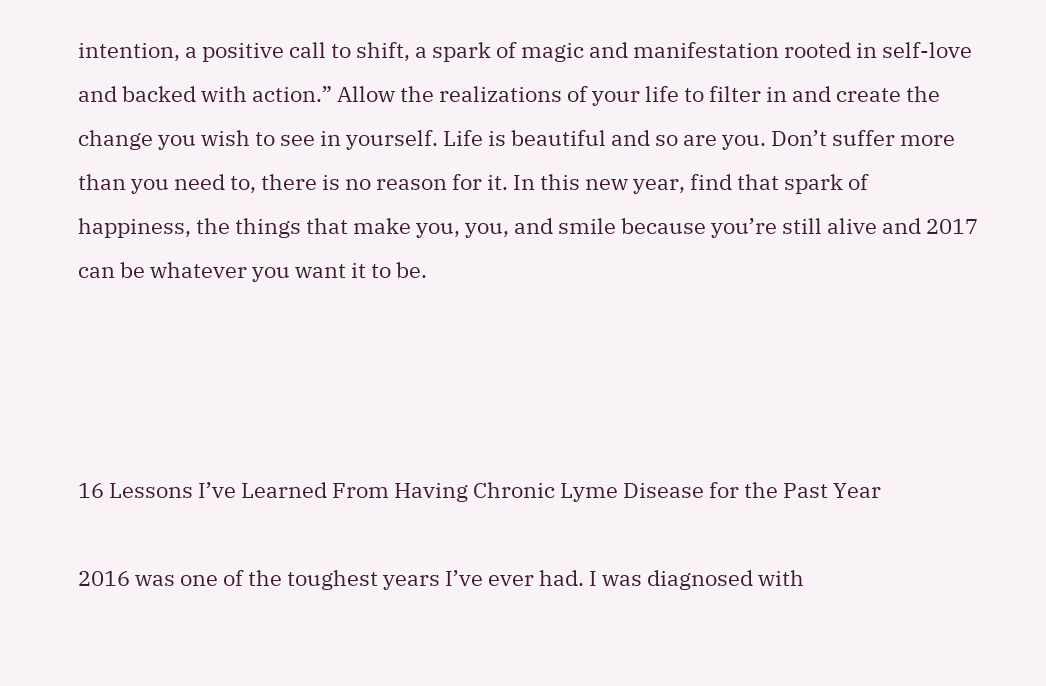intention, a positive call to shift, a spark of magic and manifestation rooted in self-love and backed with action.” Allow the realizations of your life to filter in and create the change you wish to see in yourself. Life is beautiful and so are you. Don’t suffer more than you need to, there is no reason for it. In this new year, find that spark of happiness, the things that make you, you, and smile because you’re still alive and 2017 can be whatever you want it to be.




16 Lessons I’ve Learned From Having Chronic Lyme Disease for the Past Year

2016 was one of the toughest years I’ve ever had. I was diagnosed with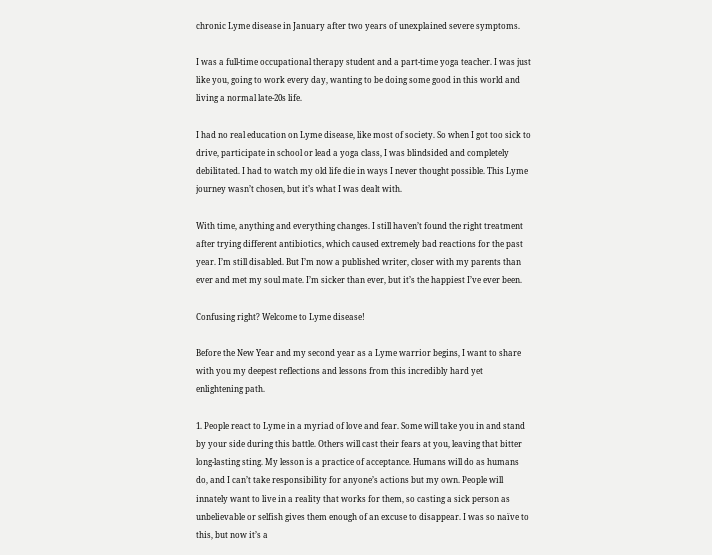chronic Lyme disease in January after two years of unexplained severe symptoms.

I was a full-time occupational therapy student and a part-time yoga teacher. I was just like you, going to work every day, wanting to be doing some good in this world and living a normal late-20s life.

I had no real education on Lyme disease, like most of society. So when I got too sick to drive, participate in school or lead a yoga class, I was blindsided and completely debilitated. I had to watch my old life die in ways I never thought possible. This Lyme journey wasn’t chosen, but it’s what I was dealt with.

With time, anything and everything changes. I still haven’t found the right treatment after trying different antibiotics, which caused extremely bad reactions for the past year. I’m still disabled. But I’m now a published writer, closer with my parents than ever and met my soul mate. I’m sicker than ever, but it’s the happiest I’ve ever been.

Confusing right? Welcome to Lyme disease!

Before the New Year and my second year as a Lyme warrior begins, I want to share with you my deepest reflections and lessons from this incredibly hard yet enlightening path.

1. People react to Lyme in a myriad of love and fear. Some will take you in and stand by your side during this battle. Others will cast their fears at you, leaving that bitter long-lasting sting. My lesson is a practice of acceptance. Humans will do as humans do, and I can’t take responsibility for anyone’s actions but my own. People will innately want to live in a reality that works for them, so casting a sick person as unbelievable or selfish gives them enough of an excuse to disappear. I was so naïve to this, but now it’s a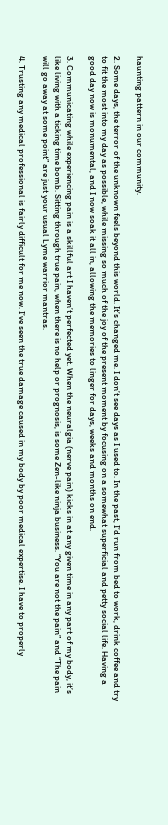haunting pattern in our community.

2. Some days, the terror of the unknown feels beyond this world. It’s changed me. I don’t see days as I used to. In the past, I’d run from bed to work, drink coffee and try to fit the most into my day as possible, while missing so much of the joy of the present moment by focusing on a somewhat superficial and petty social life. Having a good day now is monumental, and I now soak it all in, allowing the memories to linger for days, weeks and months on end.

3. Communicating while experiencing pain is a skillful art I haven’t perfected yet. When the neuralgia (nerve pain) kicks in at any given time in any part of my body, it’s like living with a ticking time bomb. Sitting through true pain, when there is no help or prognosis, is some Zen-like ninja business. “You are not the pain” and “The pain will go away at some point” are just your usual Lyme warrior mantras.

4. Trusting any medical professional is fairly difficult for me now. I’ve seen the true damage caused in my body by poor medical expertise. I have to properly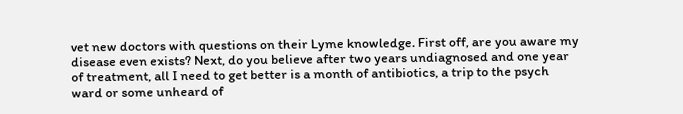vet new doctors with questions on their Lyme knowledge. First off, are you aware my disease even exists? Next, do you believe after two years undiagnosed and one year of treatment, all I need to get better is a month of antibiotics, a trip to the psych ward or some unheard of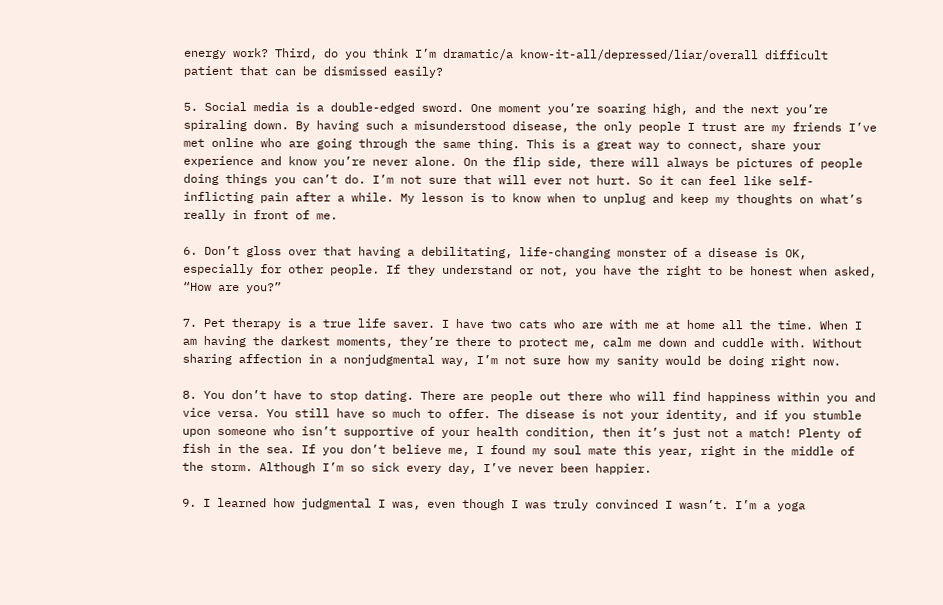energy work? Third, do you think I’m dramatic/a know-it-all/depressed/liar/overall difficult patient that can be dismissed easily?

5. Social media is a double-edged sword. One moment you’re soaring high, and the next you’re spiraling down. By having such a misunderstood disease, the only people I trust are my friends I’ve met online who are going through the same thing. This is a great way to connect, share your experience and know you’re never alone. On the flip side, there will always be pictures of people doing things you can’t do. I’m not sure that will ever not hurt. So it can feel like self-inflicting pain after a while. My lesson is to know when to unplug and keep my thoughts on what’s really in front of me.

6. Don’t gloss over that having a debilitating, life-changing monster of a disease is OK, especially for other people. If they understand or not, you have the right to be honest when asked, “How are you?”

7. Pet therapy is a true life saver. I have two cats who are with me at home all the time. When I am having the darkest moments, they’re there to protect me, calm me down and cuddle with. Without sharing affection in a nonjudgmental way, I’m not sure how my sanity would be doing right now.

8. You don’t have to stop dating. There are people out there who will find happiness within you and vice versa. You still have so much to offer. The disease is not your identity, and if you stumble upon someone who isn’t supportive of your health condition, then it’s just not a match! Plenty of fish in the sea. If you don’t believe me, I found my soul mate this year, right in the middle of the storm. Although I’m so sick every day, I’ve never been happier.

9. I learned how judgmental I was, even though I was truly convinced I wasn’t. I’m a yoga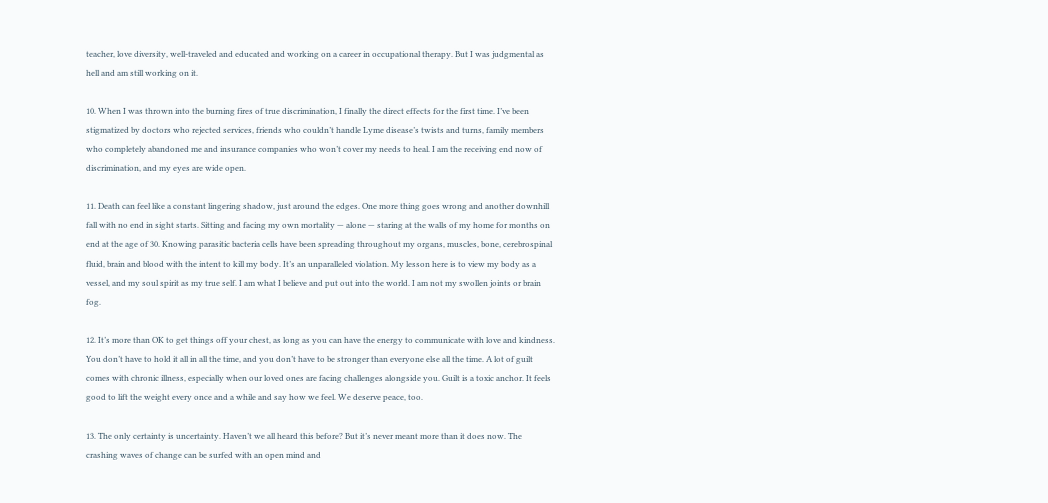teacher, love diversity, well-traveled and educated and working on a career in occupational therapy. But I was judgmental as hell and am still working on it.

10. When I was thrown into the burning fires of true discrimination, I finally the direct effects for the first time. I’ve been stigmatized by doctors who rejected services, friends who couldn’t handle Lyme disease’s twists and turns, family members who completely abandoned me and insurance companies who won’t cover my needs to heal. I am the receiving end now of discrimination, and my eyes are wide open.

11. Death can feel like a constant lingering shadow, just around the edges. One more thing goes wrong and another downhill fall with no end in sight starts. Sitting and facing my own mortality — alone — staring at the walls of my home for months on end at the age of 30. Knowing parasitic bacteria cells have been spreading throughout my organs, muscles, bone, cerebrospinal fluid, brain and blood with the intent to kill my body. It’s an unparalleled violation. My lesson here is to view my body as a vessel, and my soul spirit as my true self. I am what I believe and put out into the world. I am not my swollen joints or brain fog.

12. It’s more than OK to get things off your chest, as long as you can have the energy to communicate with love and kindness. You don’t have to hold it all in all the time, and you don’t have to be stronger than everyone else all the time. A lot of guilt comes with chronic illness, especially when our loved ones are facing challenges alongside you. Guilt is a toxic anchor. It feels good to lift the weight every once and a while and say how we feel. We deserve peace, too.

13. The only certainty is uncertainty. Haven’t we all heard this before? But it’s never meant more than it does now. The crashing waves of change can be surfed with an open mind and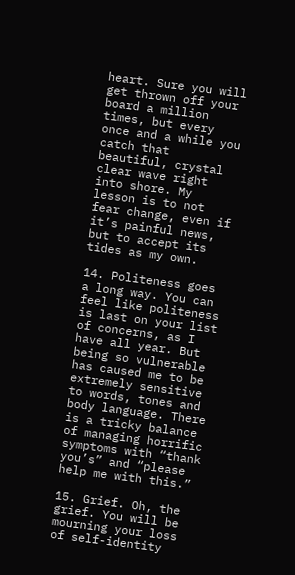heart. Sure you will get thrown off your board a million times, but every once and a while you catch that beautiful, crystal clear wave right into shore. My lesson is to not fear change, even if it’s painful news, but to accept its tides as my own.

14. Politeness goes a long way. You can feel like politeness is last on your list of concerns, as I have all year. But being so vulnerable has caused me to be extremely sensitive to words, tones and body language. There is a tricky balance of managing horrific symptoms with “thank you’s” and “please help me with this.”

15. Grief. Oh, the grief. You will be mourning your loss of self-identity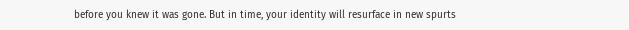before you knew it was gone. But in time, your identity will resurface in new spurts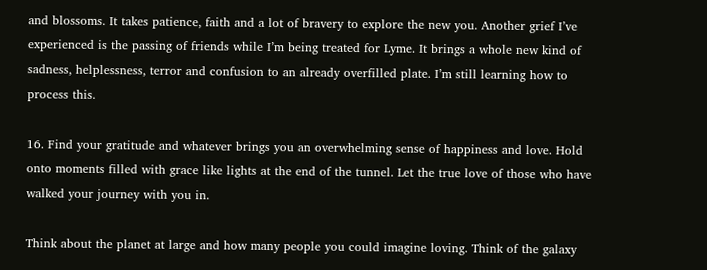and blossoms. It takes patience, faith and a lot of bravery to explore the new you. Another grief I’ve experienced is the passing of friends while I’m being treated for Lyme. It brings a whole new kind of sadness, helplessness, terror and confusion to an already overfilled plate. I’m still learning how to process this.

16. Find your gratitude and whatever brings you an overwhelming sense of happiness and love. Hold onto moments filled with grace like lights at the end of the tunnel. Let the true love of those who have walked your journey with you in.

Think about the planet at large and how many people you could imagine loving. Think of the galaxy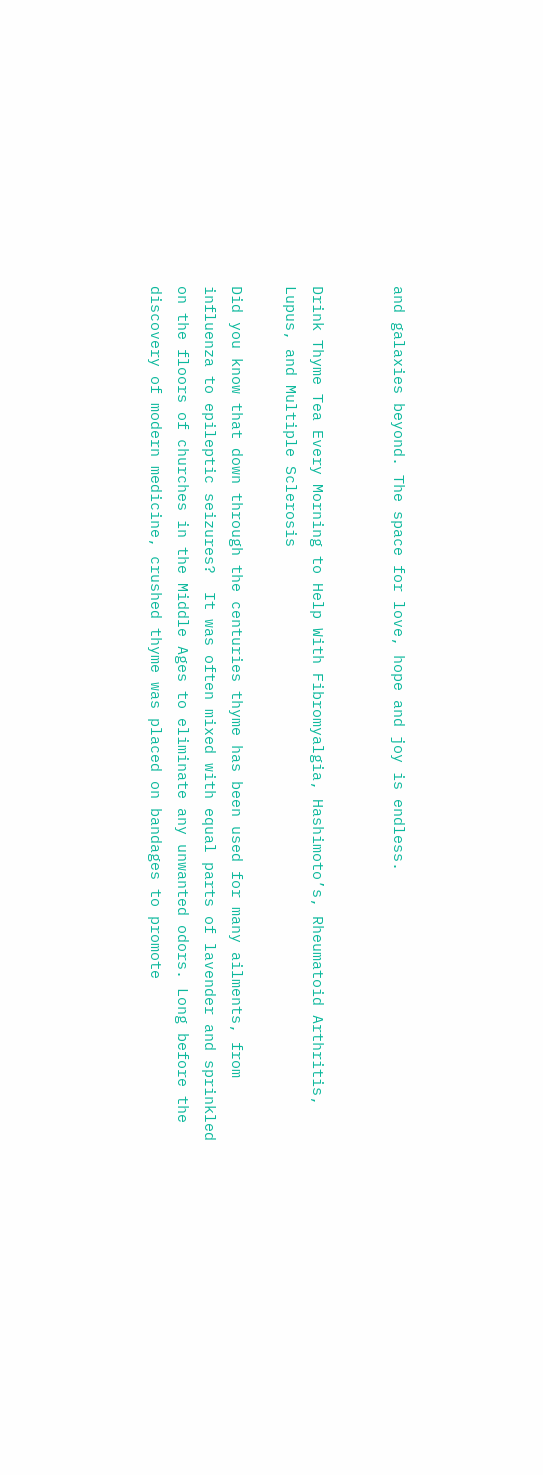and galaxies beyond. The space for love, hope and joy is endless.


Drink Thyme Tea Every Morning to Help With Fibromyalgia, Hashimoto’s, Rheumatoid Arthritis, Lupus, and Multiple Sclerosis

Did you know that down through the centuries thyme has been used for many ailments, from influenza to epileptic seizures?  It was often mixed with equal parts of lavender and sprinkled on the floors of churches in the Middle Ages to eliminate any unwanted odors. Long before the discovery of modern medicine, crushed thyme was placed on bandages to promote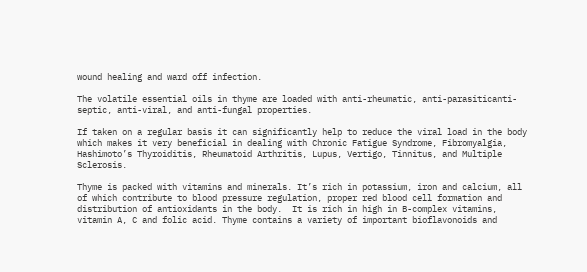wound healing and ward off infection.

The volatile essential oils in thyme are loaded with anti-rheumatic, anti-parasiticanti-septic, anti-viral, and anti-fungal properties.

If taken on a regular basis it can significantly help to reduce the viral load in the body which makes it very beneficial in dealing with Chronic Fatigue Syndrome, Fibromyalgia, Hashimoto’s Thyroiditis, Rheumatoid Arthritis, Lupus, Vertigo, Tinnitus, and Multiple Sclerosis.

Thyme is packed with vitamins and minerals. It’s rich in potassium, iron and calcium, all of which contribute to blood pressure regulation, proper red blood cell formation and distribution of antioxidants in the body.  It is rich in high in B-complex vitamins, vitamin A, C and folic acid. Thyme contains a variety of important bioflavonoids and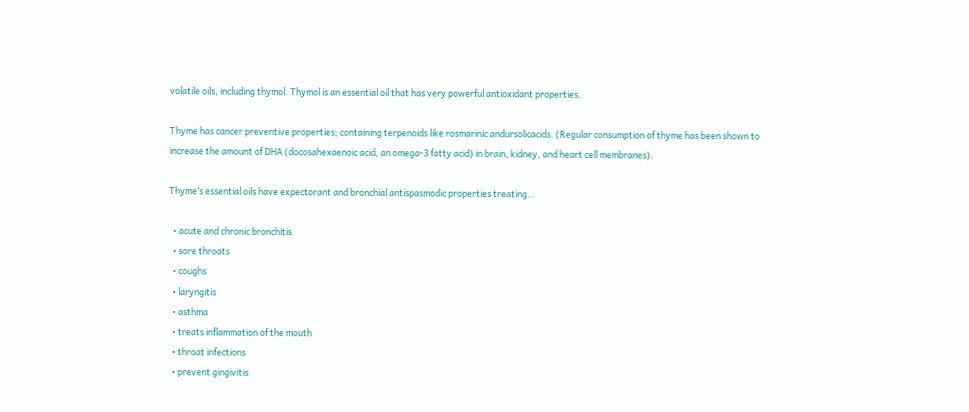volatile oils, including thymol. Thymol is an essential oil that has very powerful antioxidant properties.

Thyme has cancer preventive properties; containing terpenoids like rosmarinic andursolicacids. (Regular consumption of thyme has been shown to increase the amount of DHA (docosahexaenoic acid, an omega-3 fatty acid) in brain, kidney, and heart cell membranes).

Thyme’s essential oils have expectorant and bronchial antispasmodic properties treating…

  • acute and chronic bronchitis
  • sore throats
  • coughs
  • laryngitis
  • asthma
  • treats inflammation of the mouth
  • throat infections
  • prevent gingivitis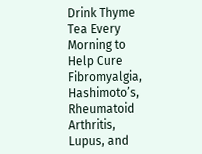Drink Thyme Tea Every Morning to Help Cure Fibromyalgia, Hashimoto’s, Rheumatoid Arthritis, Lupus, and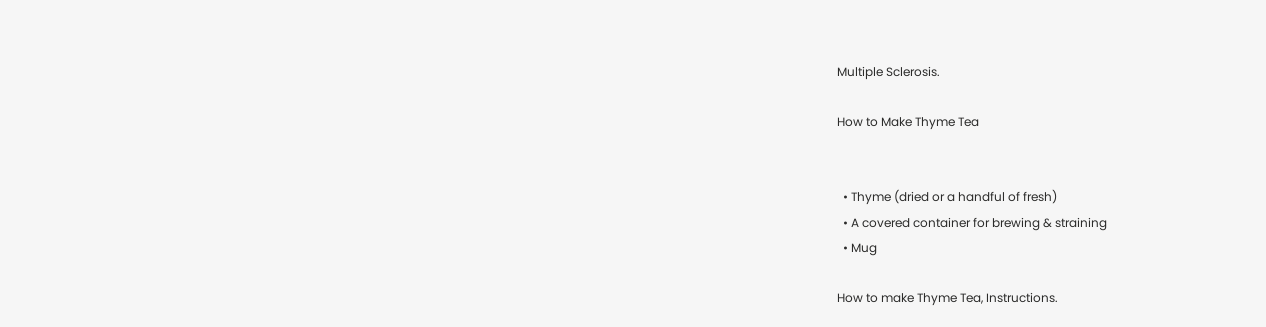Multiple Sclerosis.

How to Make Thyme Tea


  • Thyme (dried or a handful of fresh)
  • A covered container for brewing & straining
  • Mug

How to make Thyme Tea, Instructions.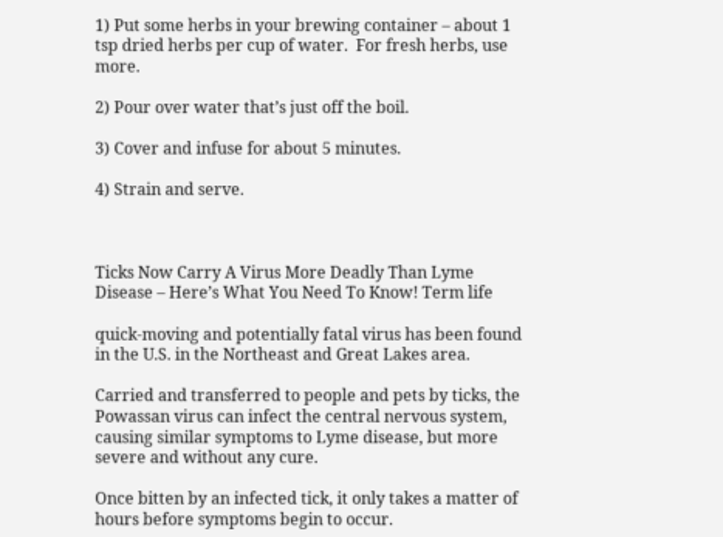1) Put some herbs in your brewing container – about 1 tsp dried herbs per cup of water.  For fresh herbs, use more.

2) Pour over water that’s just off the boil.

3) Cover and infuse for about 5 minutes.

4) Strain and serve.



Ticks Now Carry A Virus More Deadly Than Lyme Disease – Here’s What You Need To Know! Term life

quick-moving and potentially fatal virus has been found in the U.S. in the Northeast and Great Lakes area.

Carried and transferred to people and pets by ticks, the Powassan virus can infect the central nervous system, causing similar symptoms to Lyme disease, but more severe and without any cure.

Once bitten by an infected tick, it only takes a matter of hours before symptoms begin to occur.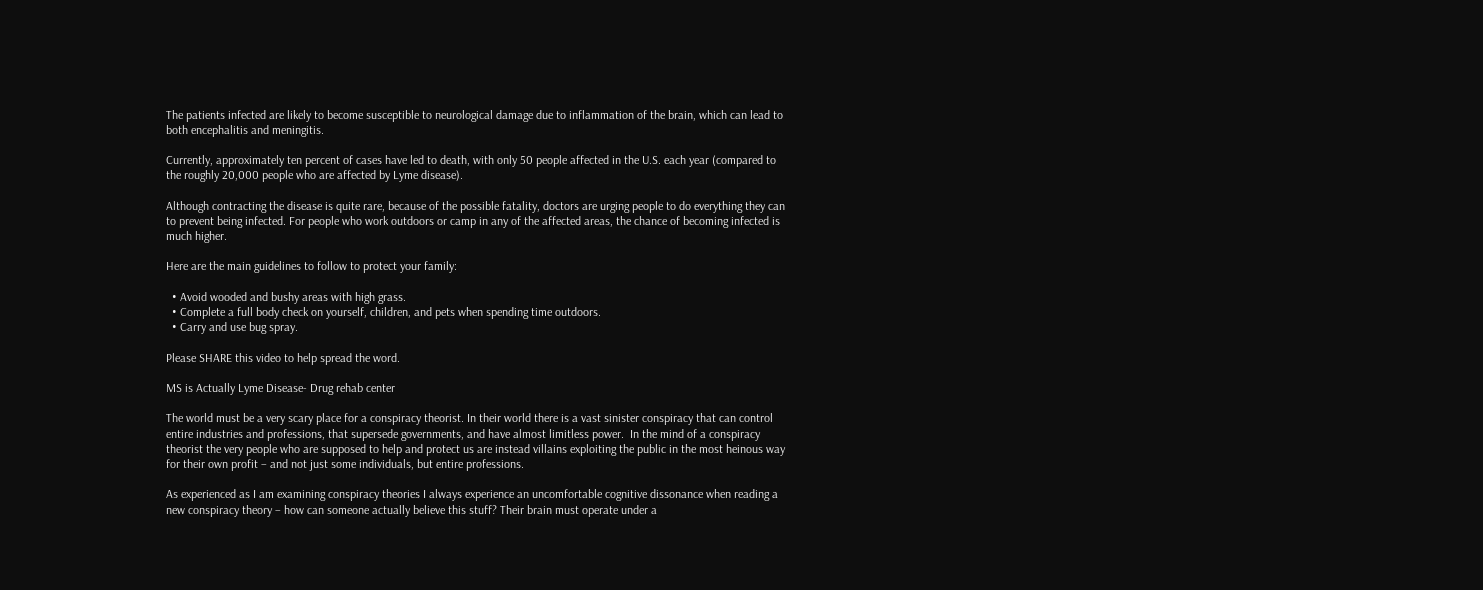The patients infected are likely to become susceptible to neurological damage due to inflammation of the brain, which can lead to both encephalitis and meningitis.

Currently, approximately ten percent of cases have led to death, with only 50 people affected in the U.S. each year (compared to the roughly 20,000 people who are affected by Lyme disease).

Although contracting the disease is quite rare, because of the possible fatality, doctors are urging people to do everything they can to prevent being infected. For people who work outdoors or camp in any of the affected areas, the chance of becoming infected is much higher.

Here are the main guidelines to follow to protect your family:

  • Avoid wooded and bushy areas with high grass.
  • Complete a full body check on yourself, children, and pets when spending time outdoors.
  • Carry and use bug spray.

Please SHARE this video to help spread the word.

MS is Actually Lyme Disease- Drug rehab center

The world must be a very scary place for a conspiracy theorist. In their world there is a vast sinister conspiracy that can control entire industries and professions, that supersede governments, and have almost limitless power.  In the mind of a conspiracy theorist the very people who are supposed to help and protect us are instead villains exploiting the public in the most heinous way for their own profit – and not just some individuals, but entire professions.

As experienced as I am examining conspiracy theories I always experience an uncomfortable cognitive dissonance when reading a new conspiracy theory – how can someone actually believe this stuff? Their brain must operate under a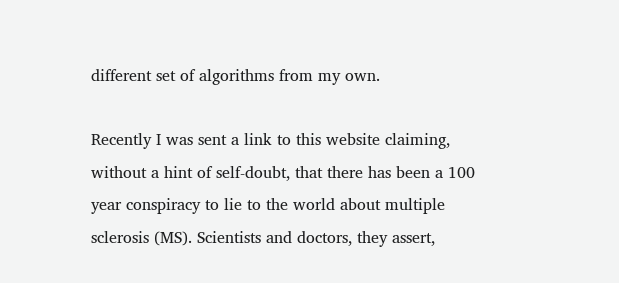different set of algorithms from my own.

Recently I was sent a link to this website claiming, without a hint of self-doubt, that there has been a 100 year conspiracy to lie to the world about multiple sclerosis (MS). Scientists and doctors, they assert,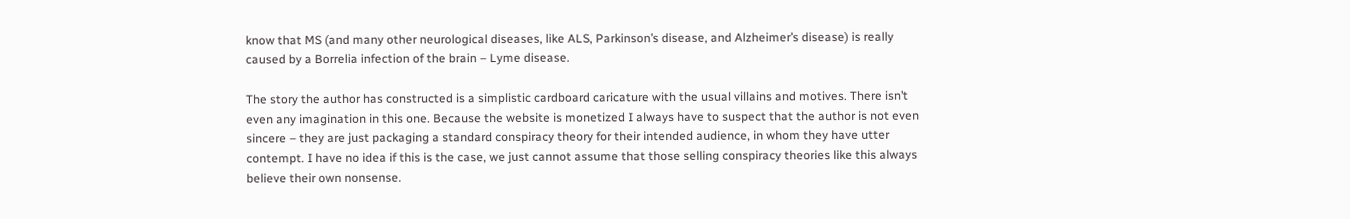know that MS (and many other neurological diseases, like ALS, Parkinson’s disease, and Alzheimer’s disease) is really caused by a Borrelia infection of the brain – Lyme disease.

The story the author has constructed is a simplistic cardboard caricature with the usual villains and motives. There isn’t even any imagination in this one. Because the website is monetized I always have to suspect that the author is not even sincere – they are just packaging a standard conspiracy theory for their intended audience, in whom they have utter contempt. I have no idea if this is the case, we just cannot assume that those selling conspiracy theories like this always believe their own nonsense.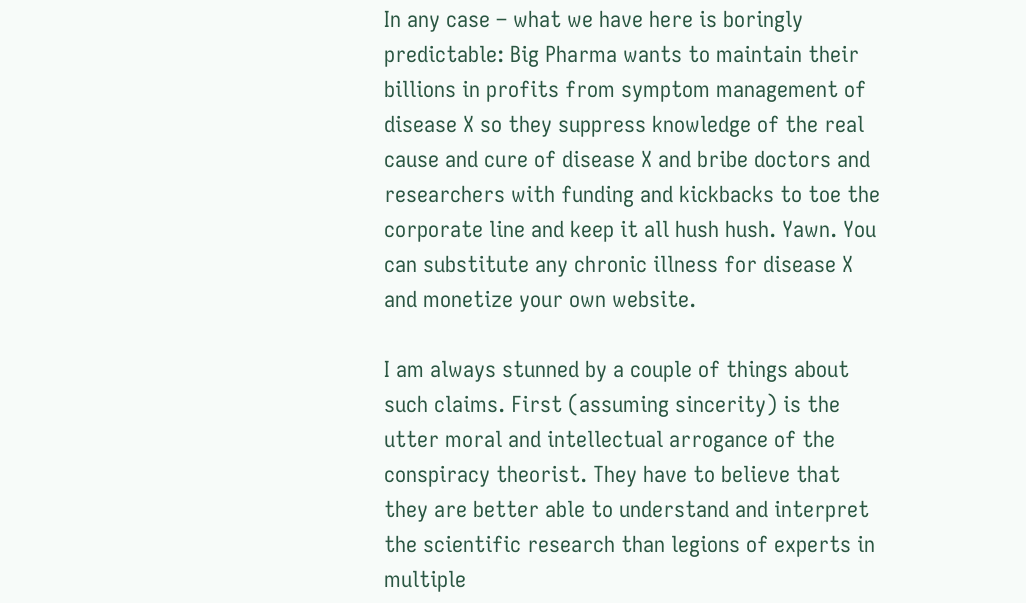In any case – what we have here is boringly predictable: Big Pharma wants to maintain their billions in profits from symptom management of disease X so they suppress knowledge of the real cause and cure of disease X and bribe doctors and researchers with funding and kickbacks to toe the corporate line and keep it all hush hush. Yawn. You can substitute any chronic illness for disease X and monetize your own website.

I am always stunned by a couple of things about such claims. First (assuming sincerity) is the utter moral and intellectual arrogance of the conspiracy theorist. They have to believe that they are better able to understand and interpret the scientific research than legions of experts in multiple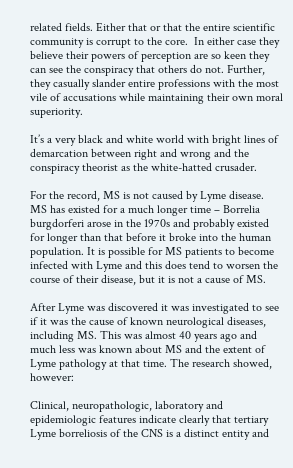related fields. Either that or that the entire scientific community is corrupt to the core.  In either case they believe their powers of perception are so keen they can see the conspiracy that others do not. Further, they casually slander entire professions with the most vile of accusations while maintaining their own moral superiority.

It’s a very black and white world with bright lines of demarcation between right and wrong and the conspiracy theorist as the white-hatted crusader.

For the record, MS is not caused by Lyme disease. MS has existed for a much longer time – Borrelia burgdorferi arose in the 1970s and probably existed for longer than that before it broke into the human population. It is possible for MS patients to become infected with Lyme and this does tend to worsen the course of their disease, but it is not a cause of MS.

After Lyme was discovered it was investigated to see if it was the cause of known neurological diseases, including MS. This was almost 40 years ago and much less was known about MS and the extent of Lyme pathology at that time. The research showed, however:

Clinical, neuropathologic, laboratory and epidemiologic features indicate clearly that tertiary Lyme borreliosis of the CNS is a distinct entity and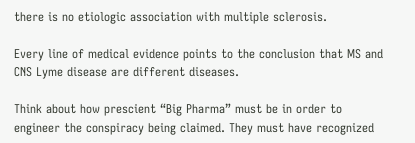there is no etiologic association with multiple sclerosis.

Every line of medical evidence points to the conclusion that MS and CNS Lyme disease are different diseases.

Think about how prescient “Big Pharma” must be in order to engineer the conspiracy being claimed. They must have recognized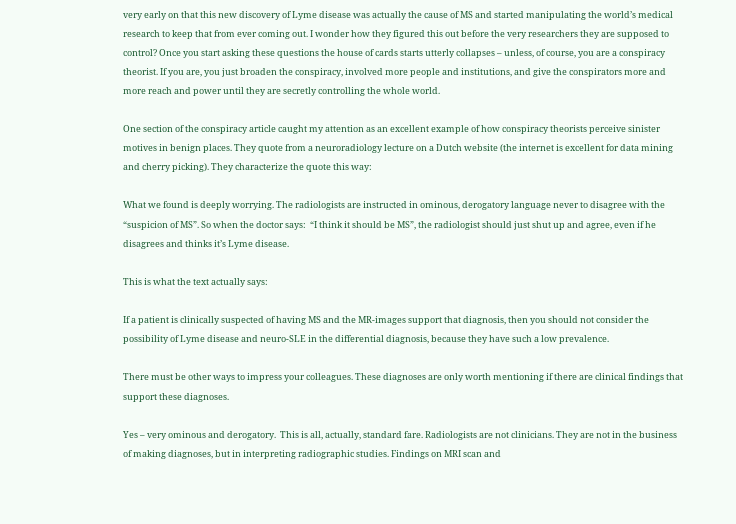very early on that this new discovery of Lyme disease was actually the cause of MS and started manipulating the world’s medical research to keep that from ever coming out. I wonder how they figured this out before the very researchers they are supposed to control? Once you start asking these questions the house of cards starts utterly collapses – unless, of course, you are a conspiracy theorist. If you are, you just broaden the conspiracy, involved more people and institutions, and give the conspirators more and more reach and power until they are secretly controlling the whole world.

One section of the conspiracy article caught my attention as an excellent example of how conspiracy theorists perceive sinister motives in benign places. They quote from a neuroradiology lecture on a Dutch website (the internet is excellent for data mining and cherry picking). They characterize the quote this way:

What we found is deeply worrying. The radiologists are instructed in ominous, derogatory language never to disagree with the “suspicion of MS”. So when the doctor says:  “I think it should be MS”, the radiologist should just shut up and agree, even if he disagrees and thinks it’s Lyme disease.

This is what the text actually says:

If a patient is clinically suspected of having MS and the MR-images support that diagnosis, then you should not consider the possibility of Lyme disease and neuro-SLE in the differential diagnosis, because they have such a low prevalence.

There must be other ways to impress your colleagues. These diagnoses are only worth mentioning if there are clinical findings that support these diagnoses.

Yes – very ominous and derogatory.  This is all, actually, standard fare. Radiologists are not clinicians. They are not in the business of making diagnoses, but in interpreting radiographic studies. Findings on MRI scan and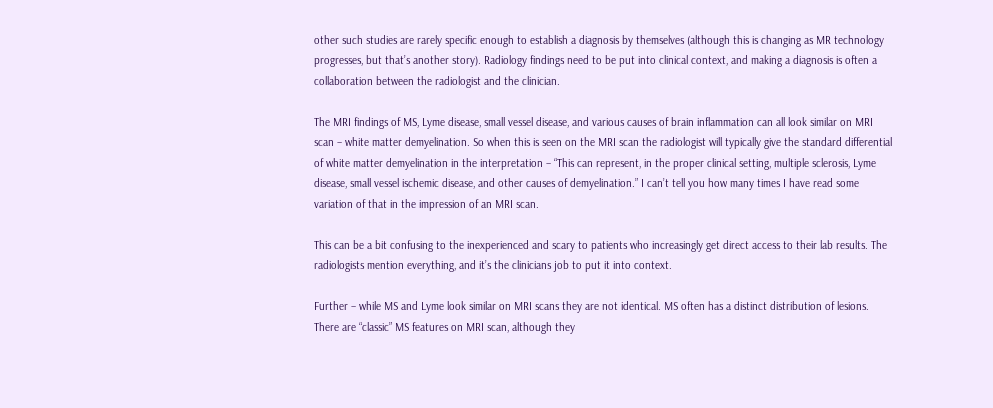other such studies are rarely specific enough to establish a diagnosis by themselves (although this is changing as MR technology progresses, but that’s another story). Radiology findings need to be put into clinical context, and making a diagnosis is often a collaboration between the radiologist and the clinician.

The MRI findings of MS, Lyme disease, small vessel disease, and various causes of brain inflammation can all look similar on MRI scan – white matter demyelination. So when this is seen on the MRI scan the radiologist will typically give the standard differential of white matter demyelination in the interpretation – “This can represent, in the proper clinical setting, multiple sclerosis, Lyme disease, small vessel ischemic disease, and other causes of demyelination.” I can’t tell you how many times I have read some variation of that in the impression of an MRI scan.

This can be a bit confusing to the inexperienced and scary to patients who increasingly get direct access to their lab results. The radiologists mention everything, and it’s the clinicians job to put it into context.

Further – while MS and Lyme look similar on MRI scans they are not identical. MS often has a distinct distribution of lesions. There are “classic” MS features on MRI scan, although they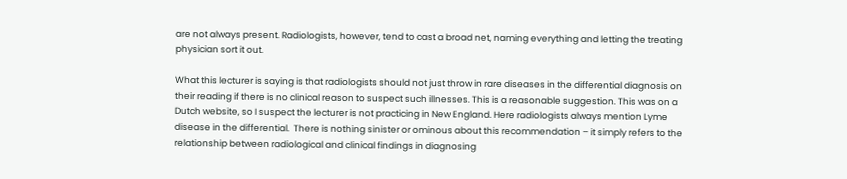are not always present. Radiologists, however, tend to cast a broad net, naming everything and letting the treating physician sort it out.

What this lecturer is saying is that radiologists should not just throw in rare diseases in the differential diagnosis on their reading if there is no clinical reason to suspect such illnesses. This is a reasonable suggestion. This was on a Dutch website, so I suspect the lecturer is not practicing in New England. Here radiologists always mention Lyme disease in the differential.  There is nothing sinister or ominous about this recommendation – it simply refers to the relationship between radiological and clinical findings in diagnosing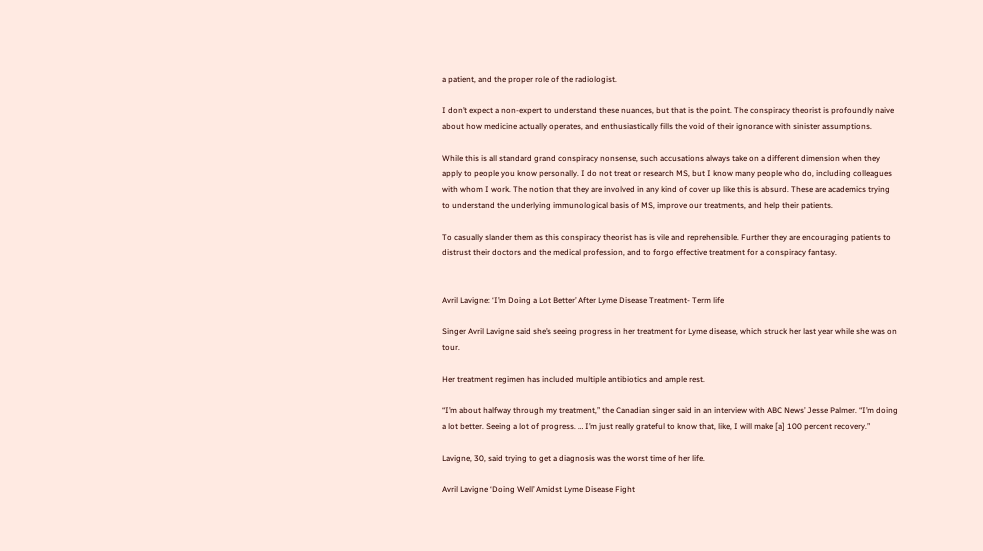a patient, and the proper role of the radiologist.

I don’t expect a non-expert to understand these nuances, but that is the point. The conspiracy theorist is profoundly naive about how medicine actually operates, and enthusiastically fills the void of their ignorance with sinister assumptions.

While this is all standard grand conspiracy nonsense, such accusations always take on a different dimension when they apply to people you know personally. I do not treat or research MS, but I know many people who do, including colleagues with whom I work. The notion that they are involved in any kind of cover up like this is absurd. These are academics trying to understand the underlying immunological basis of MS, improve our treatments, and help their patients.

To casually slander them as this conspiracy theorist has is vile and reprehensible. Further they are encouraging patients to distrust their doctors and the medical profession, and to forgo effective treatment for a conspiracy fantasy.


Avril Lavigne: ‘I’m Doing a Lot Better’ After Lyme Disease Treatment- Term life

Singer Avril Lavigne said she’s seeing progress in her treatment for Lyme disease, which struck her last year while she was on tour.

Her treatment regimen has included multiple antibiotics and ample rest.

“I’m about halfway through my treatment,” the Canadian singer said in an interview with ABC News’ Jesse Palmer. “I’m doing a lot better. Seeing a lot of progress. … I’m just really grateful to know that, like, I will make [a] 100 percent recovery.”

Lavigne, 30, said trying to get a diagnosis was the worst time of her life.

Avril Lavigne ‘Doing Well’ Amidst Lyme Disease Fight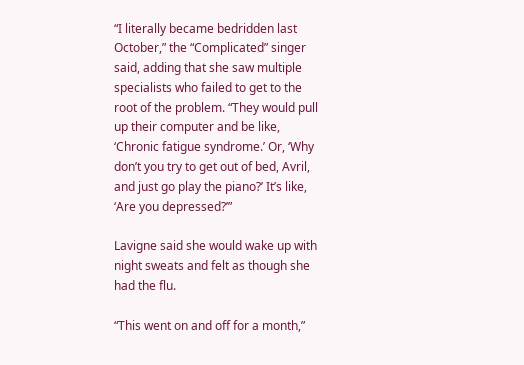“I literally became bedridden last October,” the “Complicated” singer said, adding that she saw multiple specialists who failed to get to the root of the problem. “They would pull up their computer and be like, ‘Chronic fatigue syndrome.’ Or, ‘Why don’t you try to get out of bed, Avril, and just go play the piano?’ It’s like, ‘Are you depressed?’”

Lavigne said she would wake up with night sweats and felt as though she had the flu.

“This went on and off for a month,”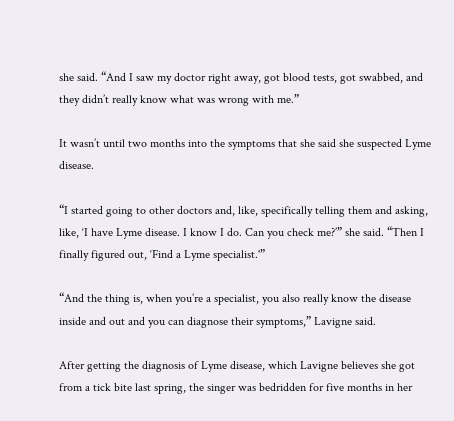she said. “And I saw my doctor right away, got blood tests, got swabbed, and they didn’t really know what was wrong with me.”

It wasn’t until two months into the symptoms that she said she suspected Lyme disease.

“I started going to other doctors and, like, specifically telling them and asking, like, ‘I have Lyme disease. I know I do. Can you check me?’” she said. “Then I finally figured out, ‘Find a Lyme specialist.'”

“And the thing is, when you’re a specialist, you also really know the disease inside and out and you can diagnose their symptoms,” Lavigne said.

After getting the diagnosis of Lyme disease, which Lavigne believes she got from a tick bite last spring, the singer was bedridden for five months in her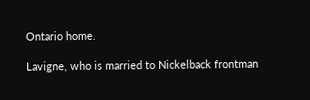Ontario home.

Lavigne, who is married to Nickelback frontman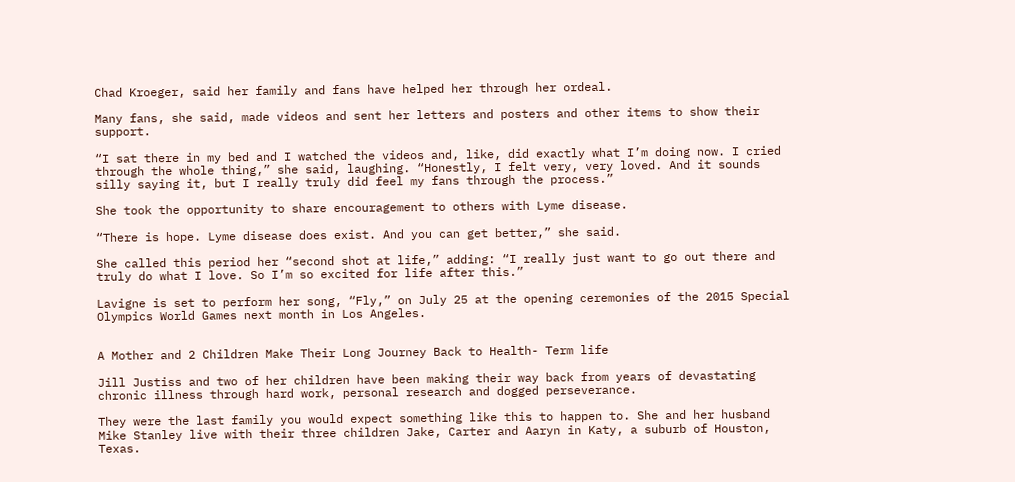Chad Kroeger, said her family and fans have helped her through her ordeal.

Many fans, she said, made videos and sent her letters and posters and other items to show their support.

“I sat there in my bed and I watched the videos and, like, did exactly what I’m doing now. I cried through the whole thing,” she said, laughing. “Honestly, I felt very, very loved. And it sounds silly saying it, but I really truly did feel my fans through the process.”

She took the opportunity to share encouragement to others with Lyme disease.

“There is hope. Lyme disease does exist. And you can get better,” she said.

She called this period her “second shot at life,” adding: “I really just want to go out there and truly do what I love. So I’m so excited for life after this.”

Lavigne is set to perform her song, “Fly,” on July 25 at the opening ceremonies of the 2015 Special Olympics World Games next month in Los Angeles.


A Mother and 2 Children Make Their Long Journey Back to Health- Term life

Jill Justiss and two of her children have been making their way back from years of devastating chronic illness through hard work, personal research and dogged perseverance.

They were the last family you would expect something like this to happen to. She and her husband Mike Stanley live with their three children Jake, Carter and Aaryn in Katy, a suburb of Houston, Texas.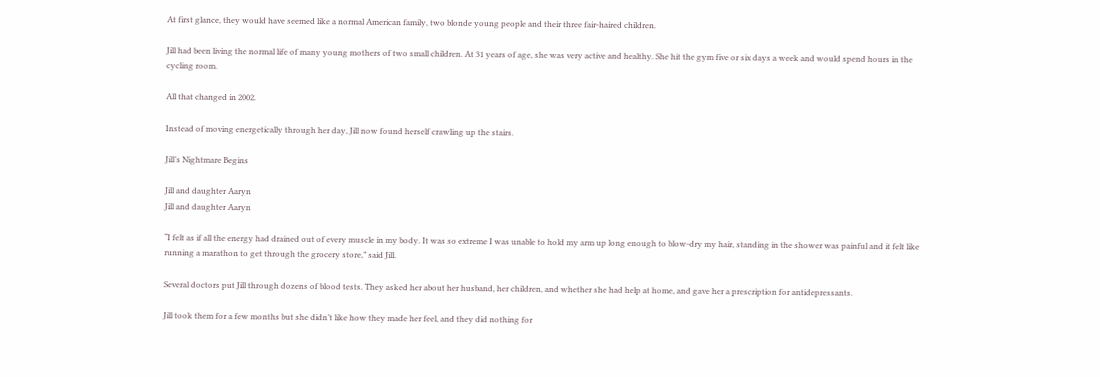At first glance, they would have seemed like a normal American family, two blonde young people and their three fair-haired children.

Jill had been living the normal life of many young mothers of two small children. At 31 years of age, she was very active and healthy. She hit the gym five or six days a week and would spend hours in the cycling room.

All that changed in 2002.

Instead of moving energetically through her day, Jill now found herself crawling up the stairs.

Jill’s Nightmare Begins

Jill and daughter Aaryn
Jill and daughter Aaryn

“I felt as if all the energy had drained out of every muscle in my body. It was so extreme I was unable to hold my arm up long enough to blow-dry my hair, standing in the shower was painful and it felt like running a marathon to get through the grocery store,” said Jill.

Several doctors put Jill through dozens of blood tests. They asked her about her husband, her children, and whether she had help at home, and gave her a prescription for antidepressants.

Jill took them for a few months but she didn’t like how they made her feel, and they did nothing for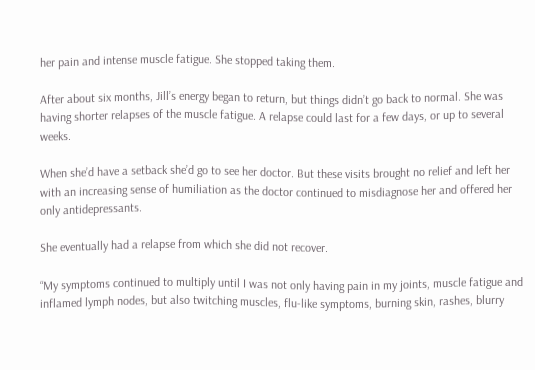her pain and intense muscle fatigue. She stopped taking them.

After about six months, Jill’s energy began to return, but things didn’t go back to normal. She was having shorter relapses of the muscle fatigue. A relapse could last for a few days, or up to several weeks.

When she’d have a setback she’d go to see her doctor. But these visits brought no relief and left her with an increasing sense of humiliation as the doctor continued to misdiagnose her and offered her only antidepressants.

She eventually had a relapse from which she did not recover.

“My symptoms continued to multiply until I was not only having pain in my joints, muscle fatigue and inflamed lymph nodes, but also twitching muscles, flu-like symptoms, burning skin, rashes, blurry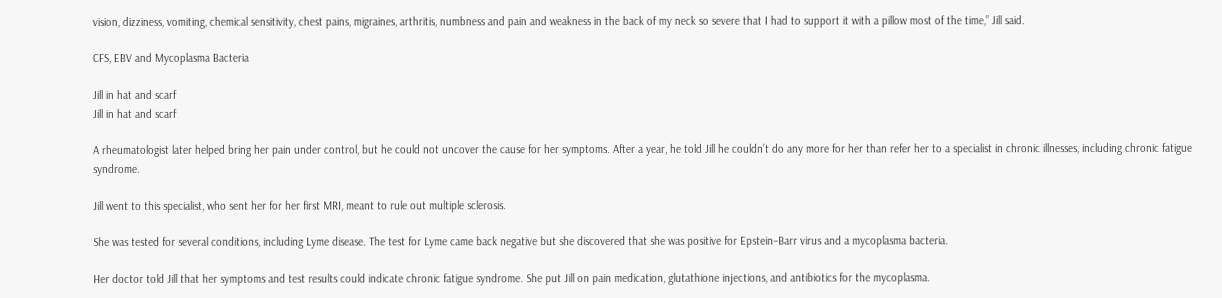vision, dizziness, vomiting, chemical sensitivity, chest pains, migraines, arthritis, numbness and pain and weakness in the back of my neck so severe that I had to support it with a pillow most of the time,” Jill said.

CFS, EBV and Mycoplasma Bacteria

Jill in hat and scarf
Jill in hat and scarf

A rheumatologist later helped bring her pain under control, but he could not uncover the cause for her symptoms. After a year, he told Jill he couldn’t do any more for her than refer her to a specialist in chronic illnesses, including chronic fatigue syndrome.

Jill went to this specialist, who sent her for her first MRI, meant to rule out multiple sclerosis.

She was tested for several conditions, including Lyme disease. The test for Lyme came back negative but she discovered that she was positive for Epstein–Barr virus and a mycoplasma bacteria.

Her doctor told Jill that her symptoms and test results could indicate chronic fatigue syndrome. She put Jill on pain medication, glutathione injections, and antibiotics for the mycoplasma.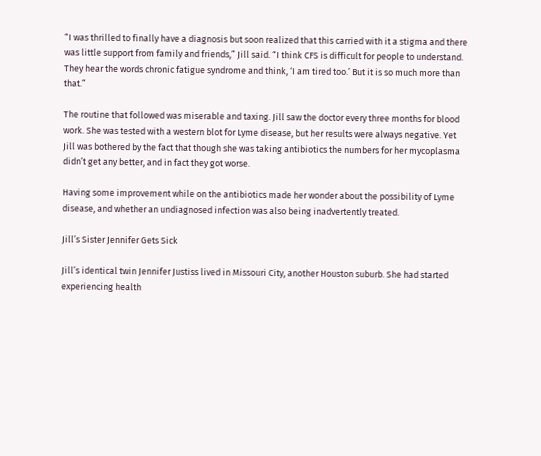“I was thrilled to finally have a diagnosis but soon realized that this carried with it a stigma and there was little support from family and friends,” Jill said. “I think CFS is difficult for people to understand. They hear the words chronic fatigue syndrome and think, ‘I am tired too.’ But it is so much more than that.”

The routine that followed was miserable and taxing. Jill saw the doctor every three months for blood work. She was tested with a western blot for Lyme disease, but her results were always negative. Yet Jill was bothered by the fact that though she was taking antibiotics the numbers for her mycoplasma didn’t get any better, and in fact they got worse.

Having some improvement while on the antibiotics made her wonder about the possibility of Lyme disease, and whether an undiagnosed infection was also being inadvertently treated.

Jill’s Sister Jennifer Gets Sick

Jill’s identical twin Jennifer Justiss lived in Missouri City, another Houston suburb. She had started experiencing health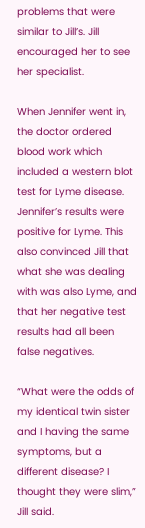problems that were similar to Jill’s. Jill encouraged her to see her specialist.

When Jennifer went in, the doctor ordered blood work which included a western blot test for Lyme disease. Jennifer’s results were positive for Lyme. This also convinced Jill that what she was dealing with was also Lyme, and that her negative test results had all been false negatives.

“What were the odds of my identical twin sister and I having the same symptoms, but a different disease? I thought they were slim,” Jill said.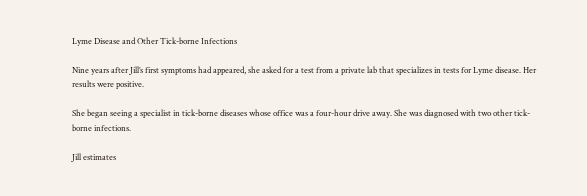Lyme Disease and Other Tick-borne Infections

Nine years after Jill’s first symptoms had appeared, she asked for a test from a private lab that specializes in tests for Lyme disease. Her results were positive.

She began seeing a specialist in tick-borne diseases whose office was a four-hour drive away. She was diagnosed with two other tick-borne infections.

Jill estimates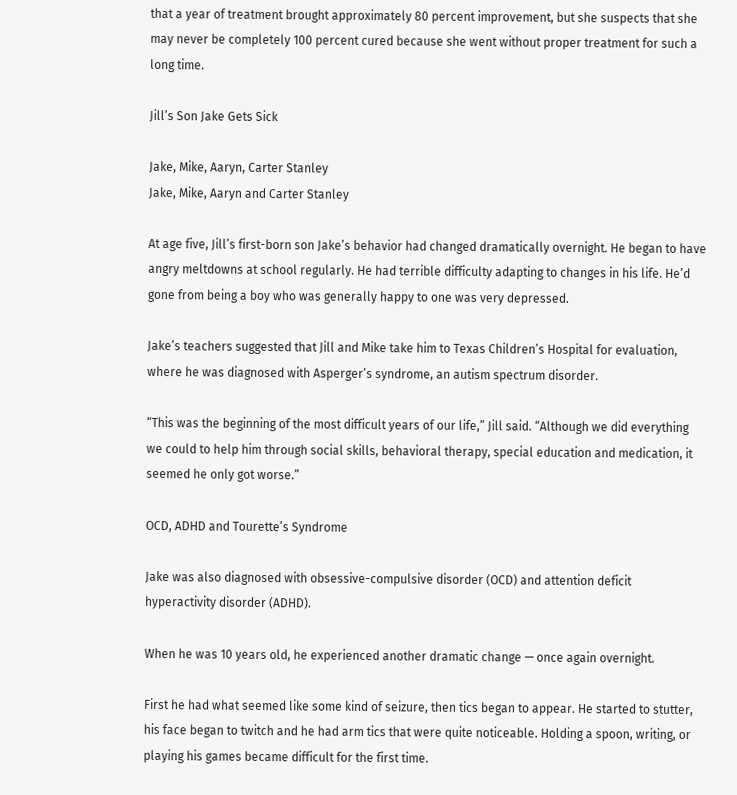that a year of treatment brought approximately 80 percent improvement, but she suspects that she may never be completely 100 percent cured because she went without proper treatment for such a long time.

Jill’s Son Jake Gets Sick

Jake, Mike, Aaryn, Carter Stanley
Jake, Mike, Aaryn and Carter Stanley

At age five, Jill’s first-born son Jake’s behavior had changed dramatically overnight. He began to have angry meltdowns at school regularly. He had terrible difficulty adapting to changes in his life. He’d gone from being a boy who was generally happy to one was very depressed.

Jake’s teachers suggested that Jill and Mike take him to Texas Children’s Hospital for evaluation, where he was diagnosed with Asperger’s syndrome, an autism spectrum disorder.

“This was the beginning of the most difficult years of our life,” Jill said. “Although we did everything we could to help him through social skills, behavioral therapy, special education and medication, it seemed he only got worse.”

OCD, ADHD and Tourette’s Syndrome

Jake was also diagnosed with obsessive-compulsive disorder (OCD) and attention deficit hyperactivity disorder (ADHD).

When he was 10 years old, he experienced another dramatic change — once again overnight.

First he had what seemed like some kind of seizure, then tics began to appear. He started to stutter, his face began to twitch and he had arm tics that were quite noticeable. Holding a spoon, writing, or playing his games became difficult for the first time.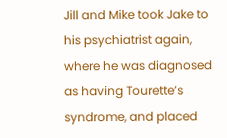Jill and Mike took Jake to his psychiatrist again, where he was diagnosed as having Tourette’s syndrome, and placed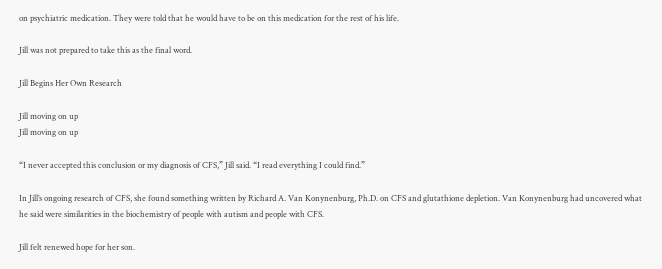on psychiatric medication. They were told that he would have to be on this medication for the rest of his life.

Jill was not prepared to take this as the final word.

Jill Begins Her Own Research

Jill moving on up
Jill moving on up

“I never accepted this conclusion or my diagnosis of CFS,” Jill said. “I read everything I could find.”

In Jill’s ongoing research of CFS, she found something written by Richard A. Van Konynenburg, Ph.D. on CFS and glutathione depletion. Van Konynenburg had uncovered what he said were similarities in the biochemistry of people with autism and people with CFS.

Jill felt renewed hope for her son.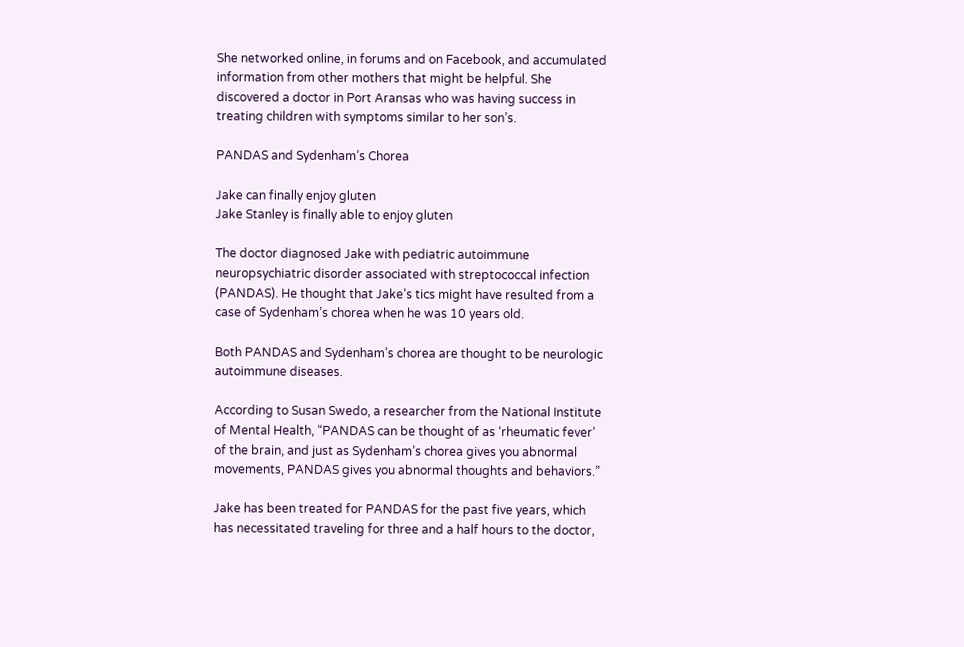She networked online, in forums and on Facebook, and accumulated information from other mothers that might be helpful. She discovered a doctor in Port Aransas who was having success in treating children with symptoms similar to her son’s.

PANDAS and Sydenham’s Chorea

Jake can finally enjoy gluten
Jake Stanley is finally able to enjoy gluten

The doctor diagnosed Jake with pediatric autoimmune neuropsychiatric disorder associated with streptococcal infection (PANDAS). He thought that Jake’s tics might have resulted from a case of Sydenham’s chorea when he was 10 years old.

Both PANDAS and Sydenham’s chorea are thought to be neurologic autoimmune diseases.

According to Susan Swedo, a researcher from the National Institute of Mental Health, “PANDAS can be thought of as ‘rheumatic fever’ of the brain, and just as Sydenham’s chorea gives you abnormal movements, PANDAS gives you abnormal thoughts and behaviors.”

Jake has been treated for PANDAS for the past five years, which has necessitated traveling for three and a half hours to the doctor,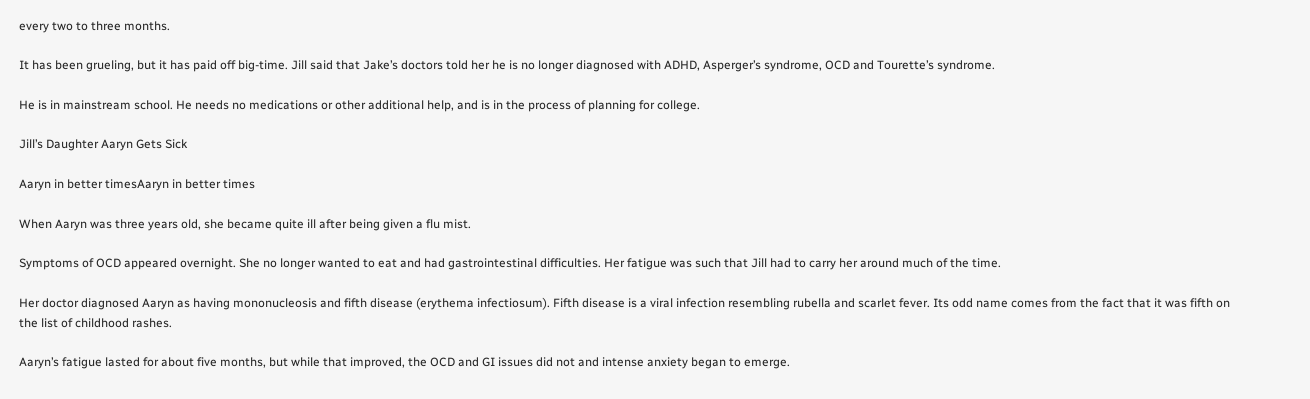every two to three months.

It has been grueling, but it has paid off big-time. Jill said that Jake’s doctors told her he is no longer diagnosed with ADHD, Asperger’s syndrome, OCD and Tourette’s syndrome.

He is in mainstream school. He needs no medications or other additional help, and is in the process of planning for college.

Jill’s Daughter Aaryn Gets Sick

Aaryn in better timesAaryn in better times

When Aaryn was three years old, she became quite ill after being given a flu mist.

Symptoms of OCD appeared overnight. She no longer wanted to eat and had gastrointestinal difficulties. Her fatigue was such that Jill had to carry her around much of the time.

Her doctor diagnosed Aaryn as having mononucleosis and fifth disease (erythema infectiosum). Fifth disease is a viral infection resembling rubella and scarlet fever. Its odd name comes from the fact that it was fifth on the list of childhood rashes.

Aaryn’s fatigue lasted for about five months, but while that improved, the OCD and GI issues did not and intense anxiety began to emerge.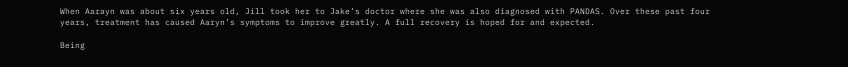When Aarayn was about six years old, Jill took her to Jake’s doctor where she was also diagnosed with PANDAS. Over these past four years, treatment has caused Aaryn’s symptoms to improve greatly. A full recovery is hoped for and expected.

Being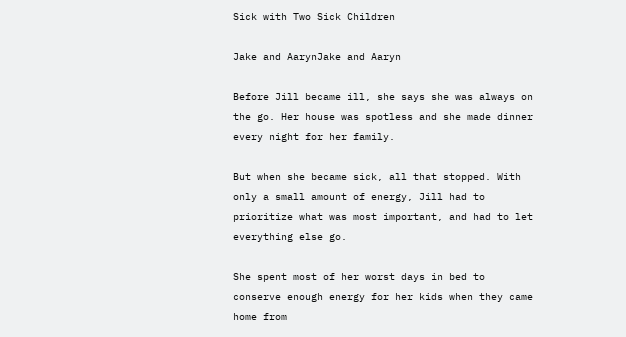Sick with Two Sick Children

Jake and AarynJake and Aaryn

Before Jill became ill, she says she was always on the go. Her house was spotless and she made dinner every night for her family.

But when she became sick, all that stopped. With only a small amount of energy, Jill had to prioritize what was most important, and had to let everything else go.

She spent most of her worst days in bed to conserve enough energy for her kids when they came home from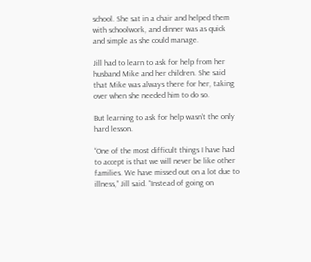school. She sat in a chair and helped them with schoolwork, and dinner was as quick and simple as she could manage.

Jill had to learn to ask for help from her husband Mike and her children. She said that Mike was always there for her, taking over when she needed him to do so.

But learning to ask for help wasn’t the only hard lesson.

“One of the most difficult things I have had to accept is that we will never be like other families. We have missed out on a lot due to illness,” Jill said. “Instead of going on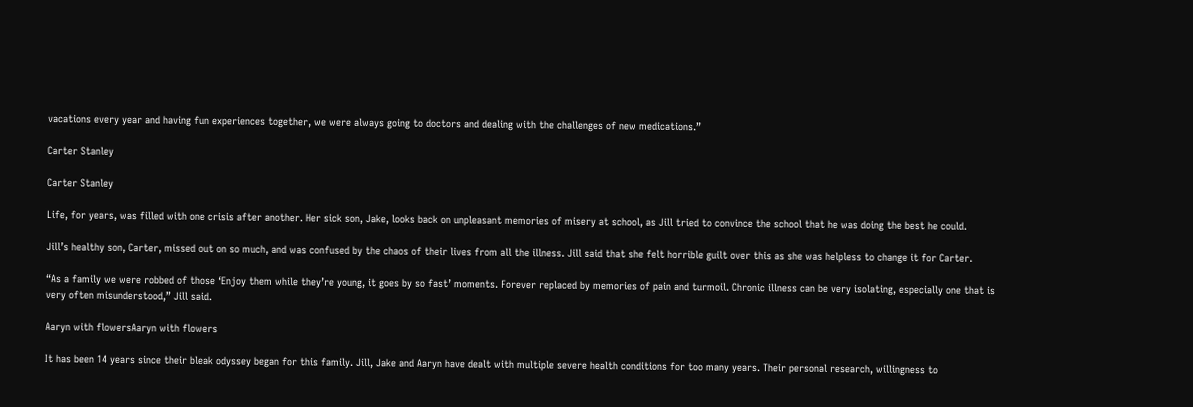vacations every year and having fun experiences together, we were always going to doctors and dealing with the challenges of new medications.”

Carter Stanley

Carter Stanley

Life, for years, was filled with one crisis after another. Her sick son, Jake, looks back on unpleasant memories of misery at school, as Jill tried to convince the school that he was doing the best he could.

Jill’s healthy son, Carter, missed out on so much, and was confused by the chaos of their lives from all the illness. Jill said that she felt horrible guilt over this as she was helpless to change it for Carter.

“As a family we were robbed of those ‘Enjoy them while they’re young, it goes by so fast’ moments. Forever replaced by memories of pain and turmoil. Chronic illness can be very isolating, especially one that is very often misunderstood,” Jill said.

Aaryn with flowersAaryn with flowers

It has been 14 years since their bleak odyssey began for this family. Jill, Jake and Aaryn have dealt with multiple severe health conditions for too many years. Their personal research, willingness to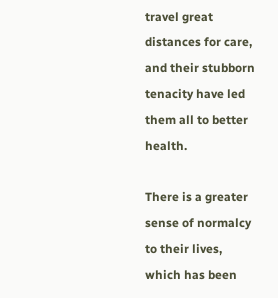travel great distances for care, and their stubborn tenacity have led them all to better health.

There is a greater sense of normalcy to their lives, which has been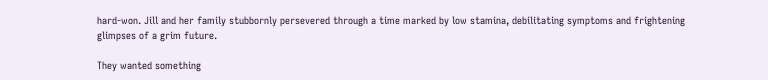hard-won. Jill and her family stubbornly persevered through a time marked by low stamina, debilitating symptoms and frightening glimpses of a grim future.

They wanted something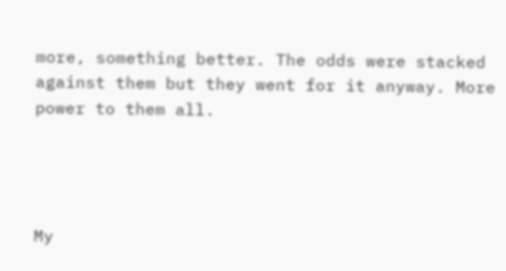more, something better. The odds were stacked against them but they went for it anyway. More power to them all.




My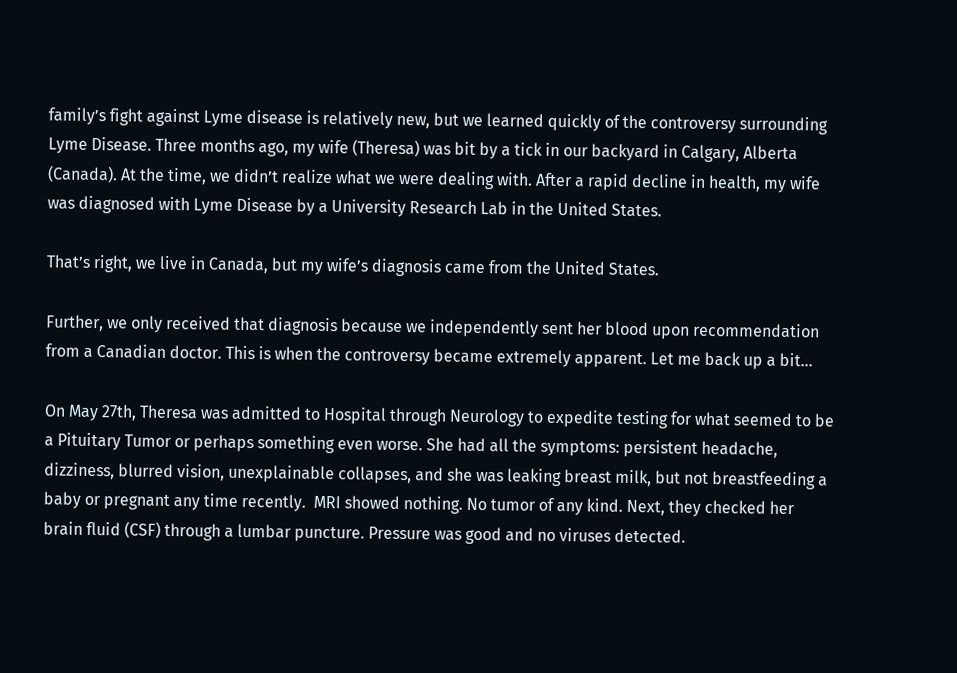family’s fight against Lyme disease is relatively new, but we learned quickly of the controversy surrounding Lyme Disease. Three months ago, my wife (Theresa) was bit by a tick in our backyard in Calgary, Alberta (Canada). At the time, we didn’t realize what we were dealing with. After a rapid decline in health, my wife was diagnosed with Lyme Disease by a University Research Lab in the United States.

That’s right, we live in Canada, but my wife’s diagnosis came from the United States.

Further, we only received that diagnosis because we independently sent her blood upon recommendation from a Canadian doctor. This is when the controversy became extremely apparent. Let me back up a bit…

On May 27th, Theresa was admitted to Hospital through Neurology to expedite testing for what seemed to be a Pituitary Tumor or perhaps something even worse. She had all the symptoms: persistent headache, dizziness, blurred vision, unexplainable collapses, and she was leaking breast milk, but not breastfeeding a baby or pregnant any time recently.  MRI showed nothing. No tumor of any kind. Next, they checked her brain fluid (CSF) through a lumbar puncture. Pressure was good and no viruses detected.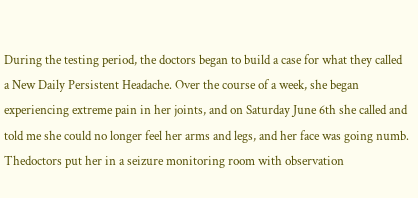During the testing period, the doctors began to build a case for what they called a New Daily Persistent Headache. Over the course of a week, she began experiencing extreme pain in her joints, and on Saturday June 6th she called and told me she could no longer feel her arms and legs, and her face was going numb. Thedoctors put her in a seizure monitoring room with observation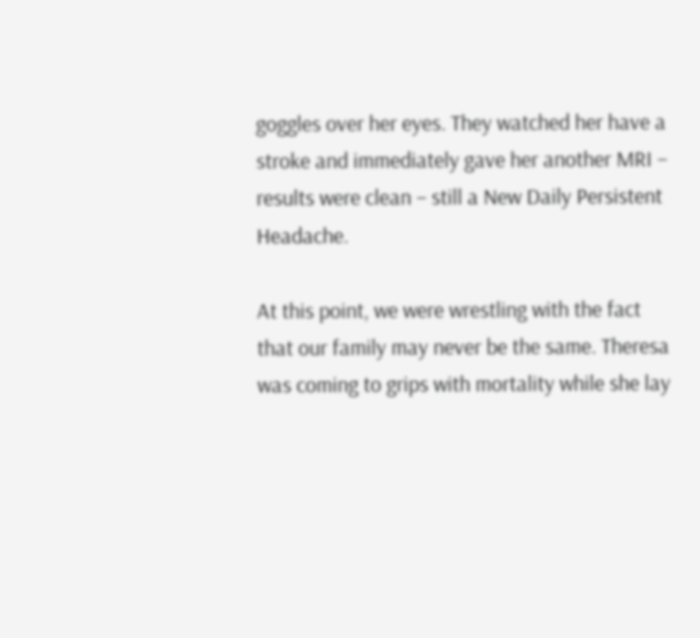goggles over her eyes. They watched her have a stroke and immediately gave her another MRI – results were clean – still a New Daily Persistent Headache.

At this point, we were wrestling with the fact that our family may never be the same. Theresa was coming to grips with mortality while she lay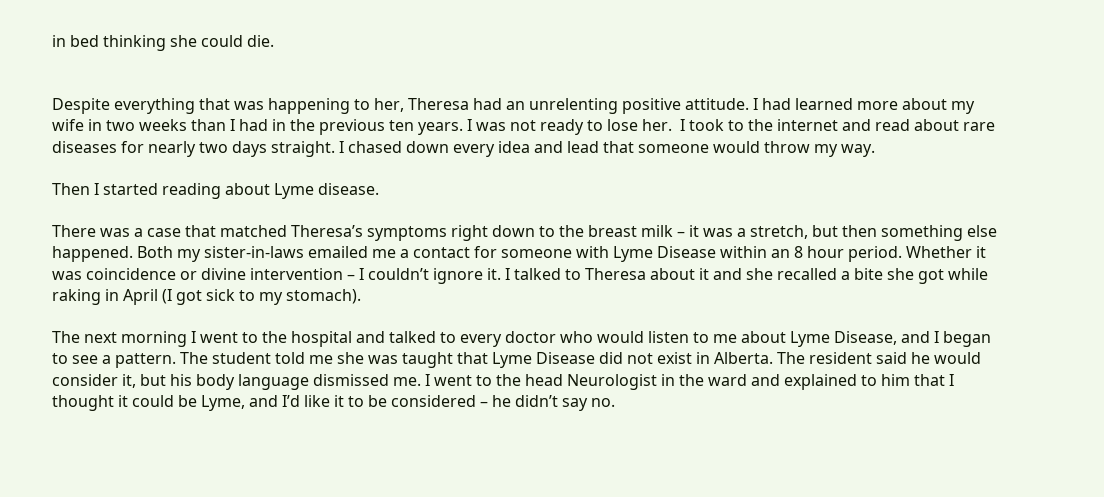in bed thinking she could die.


Despite everything that was happening to her, Theresa had an unrelenting positive attitude. I had learned more about my wife in two weeks than I had in the previous ten years. I was not ready to lose her.  I took to the internet and read about rare diseases for nearly two days straight. I chased down every idea and lead that someone would throw my way.

Then I started reading about Lyme disease.

There was a case that matched Theresa’s symptoms right down to the breast milk – it was a stretch, but then something else happened. Both my sister-in-laws emailed me a contact for someone with Lyme Disease within an 8 hour period. Whether it was coincidence or divine intervention – I couldn’t ignore it. I talked to Theresa about it and she recalled a bite she got while raking in April (I got sick to my stomach).

The next morning I went to the hospital and talked to every doctor who would listen to me about Lyme Disease, and I began to see a pattern. The student told me she was taught that Lyme Disease did not exist in Alberta. The resident said he would consider it, but his body language dismissed me. I went to the head Neurologist in the ward and explained to him that I thought it could be Lyme, and I’d like it to be considered – he didn’t say no.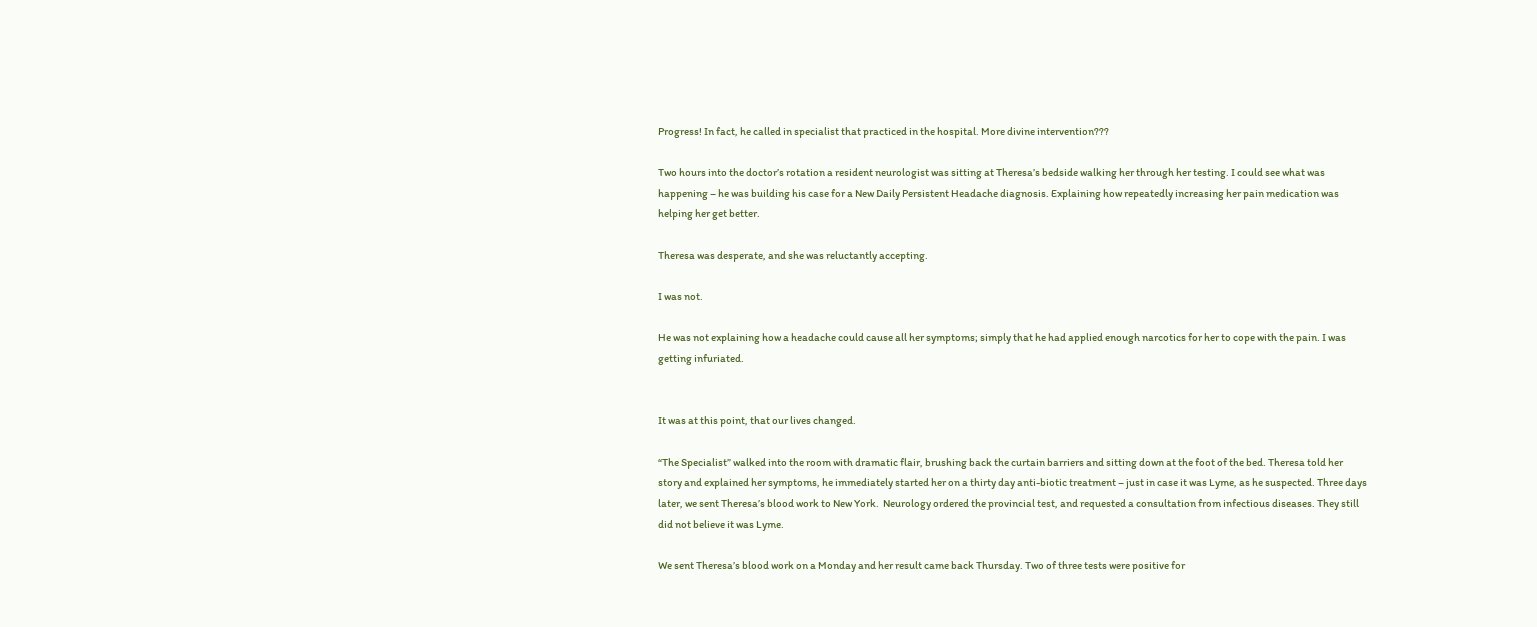Progress! In fact, he called in specialist that practiced in the hospital. More divine intervention???

Two hours into the doctor’s rotation a resident neurologist was sitting at Theresa’s bedside walking her through her testing. I could see what was happening – he was building his case for a New Daily Persistent Headache diagnosis. Explaining how repeatedly increasing her pain medication was helping her get better.

Theresa was desperate, and she was reluctantly accepting.

I was not.

He was not explaining how a headache could cause all her symptoms; simply that he had applied enough narcotics for her to cope with the pain. I was getting infuriated.


It was at this point, that our lives changed.

“The Specialist” walked into the room with dramatic flair, brushing back the curtain barriers and sitting down at the foot of the bed. Theresa told her story and explained her symptoms, he immediately started her on a thirty day anti-biotic treatment – just in case it was Lyme, as he suspected. Three days later, we sent Theresa’s blood work to New York.  Neurology ordered the provincial test, and requested a consultation from infectious diseases. They still did not believe it was Lyme.

We sent Theresa’s blood work on a Monday and her result came back Thursday. Two of three tests were positive for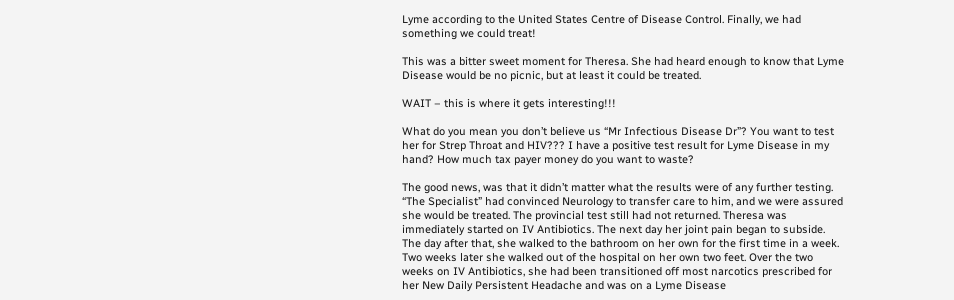Lyme according to the United States Centre of Disease Control. Finally, we had something we could treat!

This was a bitter sweet moment for Theresa. She had heard enough to know that Lyme Disease would be no picnic, but at least it could be treated.

WAIT – this is where it gets interesting!!!

What do you mean you don’t believe us “Mr Infectious Disease Dr”? You want to test her for Strep Throat and HIV??? I have a positive test result for Lyme Disease in my hand? How much tax payer money do you want to waste?

The good news, was that it didn’t matter what the results were of any further testing. “The Specialist” had convinced Neurology to transfer care to him, and we were assured she would be treated. The provincial test still had not returned. Theresa was immediately started on IV Antibiotics. The next day her joint pain began to subside. The day after that, she walked to the bathroom on her own for the first time in a week. Two weeks later she walked out of the hospital on her own two feet. Over the two weeks on IV Antibiotics, she had been transitioned off most narcotics prescribed for her New Daily Persistent Headache and was on a Lyme Disease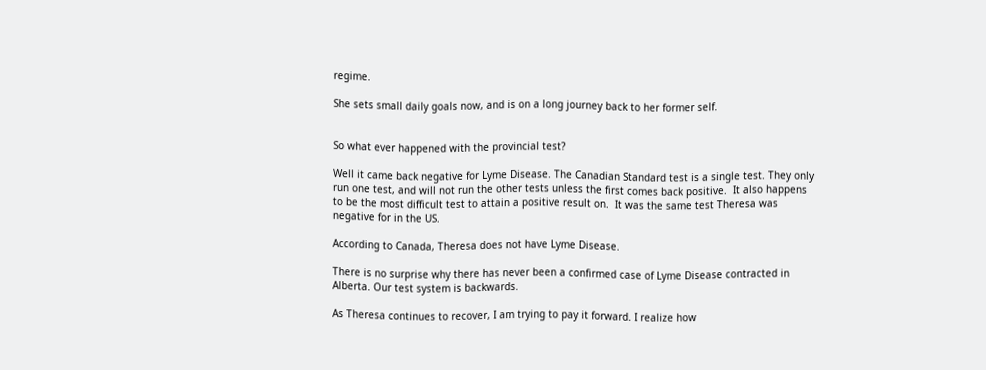regime.

She sets small daily goals now, and is on a long journey back to her former self.


So what ever happened with the provincial test?

Well it came back negative for Lyme Disease. The Canadian Standard test is a single test. They only run one test, and will not run the other tests unless the first comes back positive.  It also happens to be the most difficult test to attain a positive result on.  It was the same test Theresa was negative for in the US.

According to Canada, Theresa does not have Lyme Disease.

There is no surprise why there has never been a confirmed case of Lyme Disease contracted in Alberta. Our test system is backwards.

As Theresa continues to recover, I am trying to pay it forward. I realize how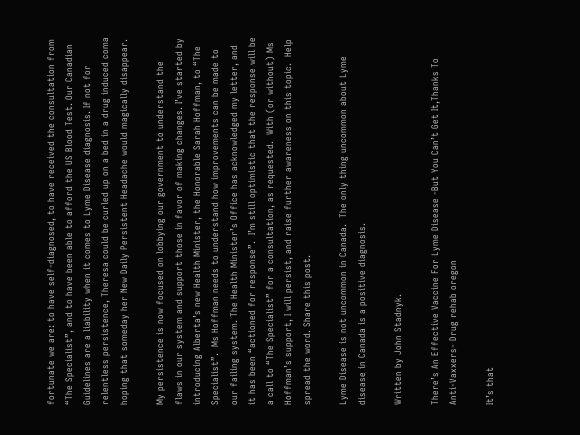fortunate we are: to have self-diagnosed, to have received the consultation from “The Specialist”, and to have been able to afford the US Blood Test. Our Canadian Guidelines are a liability when it comes to Lyme Disease diagnosis. If not for relentless persistence, Theresa could be curled up on a bed in a drug induced coma hoping that someday her New Daily Persistent Headache would magically disappear.

My persistence is now focused on lobbying our government to understand the flaws in our system and support those in favor of making changes. I’ve started by introducing Alberta’s new Health Minister, the Honorable Sarah Hoffman, to “The Specialist”.  Ms Hoffman needs to understand how improvements can be made to our failing system. The Health Minister’s Office has acknowledged my letter, and it has been “actioned for response”.  I’m still optimistic that the response will be a call to “The Specialist” for a consultation, as requested.  With (or without) Ms Hoffman’s support, I will persist, and raise further awareness on this topic.  Help spread the word. Share this post.

Lyme Disease is not uncommon in Canada.  The only thing uncommon about Lyme disease in Canada is a positive diagnosis.

Written by John Stadnyk.

There’s An Effective Vaccine For Lyme Disease -But You Can’t Get It,Thanks To Anti-Vaxxers- Drug rehab oregon

It’s that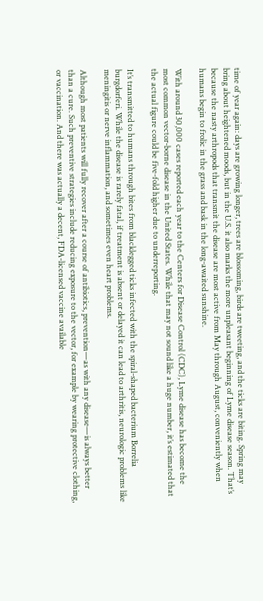time of year again: days are growing longer, trees are blossoming, birds are tweeting, and the ticks are biting. Spring may bring about heightened moods, but in the U.S. it also marks the more unpleasant beginning of Lyme disease season. That’s because the nasty arthropods that transmit the disease are most active from May through August, conveniently when humans begin to frolic in the grass and bask in the long-awaited sunshine.

With around 30,000 cases reported each year to the Centers for Disease Control (CDC), Lyme disease has become the most common vector-borne disease in the United States. While that may not sound like a huge number, it’s estimated that the actual figure could be five-fold higher due to underreporting.

It’s transmitted to humans through bites from blacklegged ticks infected with the spiral-shaped bacterium Borrelia burgdorferi. While the disease is rarely fatal, if treatment is absent or delayed it can lead to arthritis, neurologic problems like meningitis or nerve inflammation, and sometimes even heart problems.

Although most patients will fully recover after a course of antibiotics, prevention—as with any disease—is always better than a cure. Such preventive strategies include reducing exposure to the vector, for example by wearing protective clothing, or vaccination. And there was actually a decent, FDA-licensed vaccine available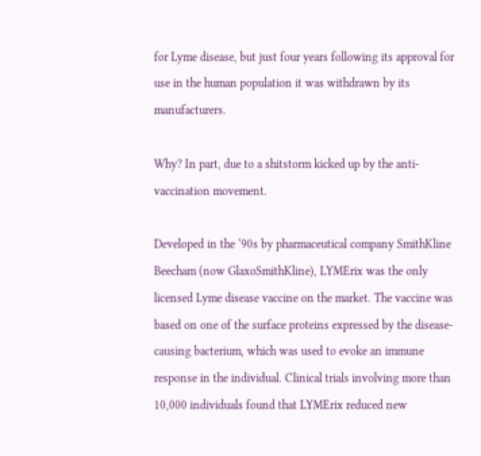for Lyme disease, but just four years following its approval for use in the human population it was withdrawn by its manufacturers.

Why? In part, due to a shitstorm kicked up by the anti-vaccination movement.

Developed in the ‘90s by pharmaceutical company SmithKline Beecham (now GlaxoSmithKline), LYMErix was the only licensed Lyme disease vaccine on the market. The vaccine was based on one of the surface proteins expressed by the disease-causing bacterium, which was used to evoke an immune response in the individual. Clinical trials involving more than 10,000 individuals found that LYMErix reduced new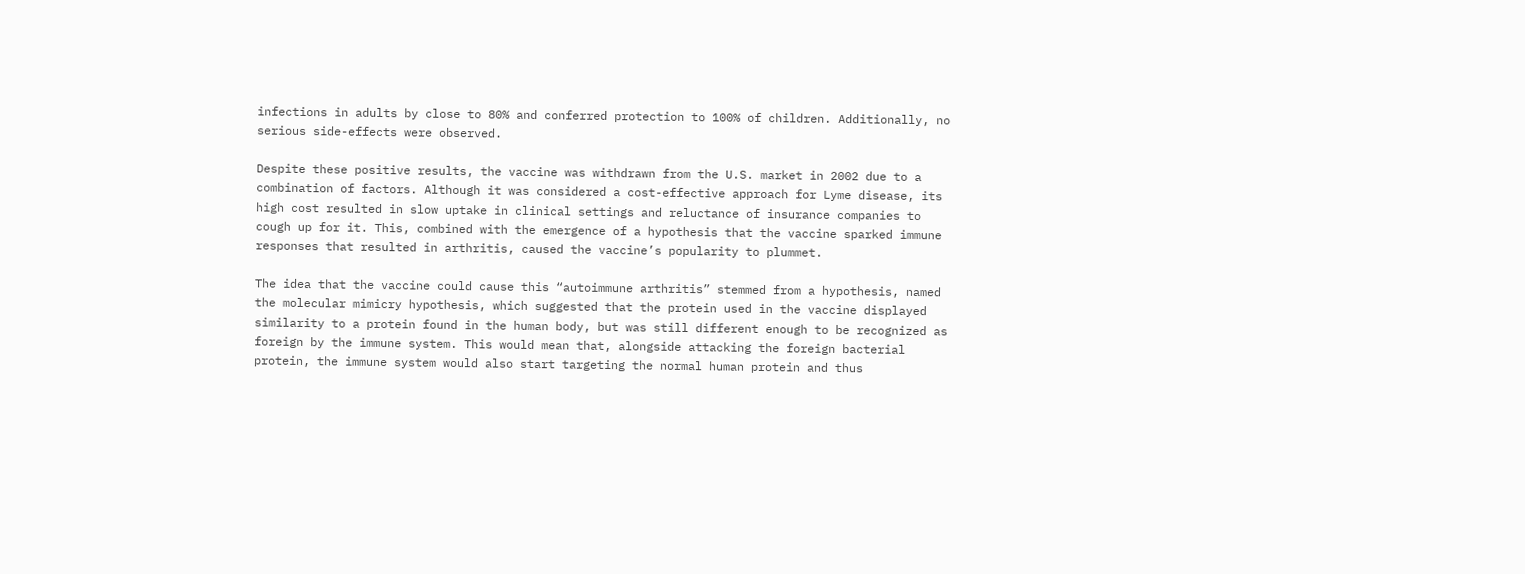infections in adults by close to 80% and conferred protection to 100% of children. Additionally, no serious side-effects were observed.

Despite these positive results, the vaccine was withdrawn from the U.S. market in 2002 due to a combination of factors. Although it was considered a cost-effective approach for Lyme disease, its high cost resulted in slow uptake in clinical settings and reluctance of insurance companies to cough up for it. This, combined with the emergence of a hypothesis that the vaccine sparked immune responses that resulted in arthritis, caused the vaccine’s popularity to plummet.

The idea that the vaccine could cause this “autoimmune arthritis” stemmed from a hypothesis, named the molecular mimicry hypothesis, which suggested that the protein used in the vaccine displayed similarity to a protein found in the human body, but was still different enough to be recognized as foreign by the immune system. This would mean that, alongside attacking the foreign bacterial protein, the immune system would also start targeting the normal human protein and thus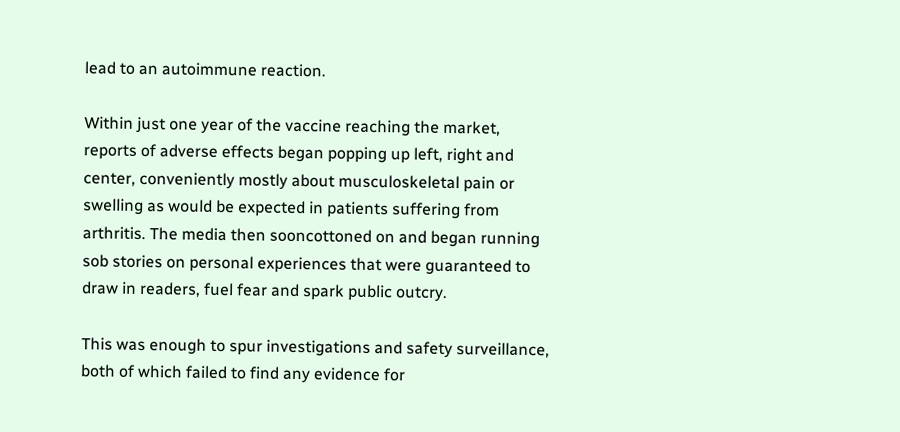lead to an autoimmune reaction.

Within just one year of the vaccine reaching the market, reports of adverse effects began popping up left, right and center, conveniently mostly about musculoskeletal pain or swelling as would be expected in patients suffering from arthritis. The media then sooncottoned on and began running sob stories on personal experiences that were guaranteed to draw in readers, fuel fear and spark public outcry.

This was enough to spur investigations and safety surveillance, both of which failed to find any evidence for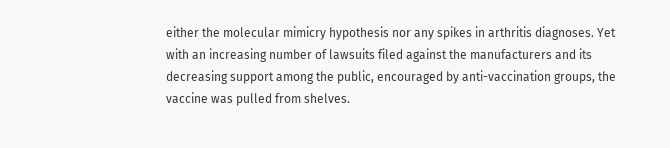either the molecular mimicry hypothesis nor any spikes in arthritis diagnoses. Yet with an increasing number of lawsuits filed against the manufacturers and its decreasing support among the public, encouraged by anti-vaccination groups, the vaccine was pulled from shelves.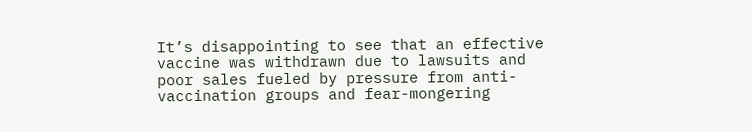It’s disappointing to see that an effective vaccine was withdrawn due to lawsuits and poor sales fueled by pressure from anti-vaccination groups and fear-mongering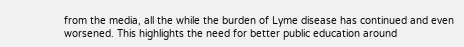from the media, all the while the burden of Lyme disease has continued and even worsened. This highlights the need for better public education around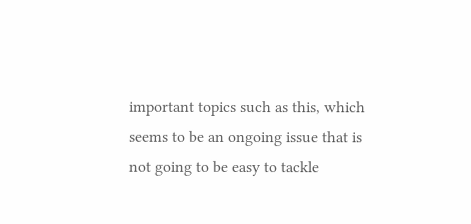important topics such as this, which seems to be an ongoing issue that is not going to be easy to tackle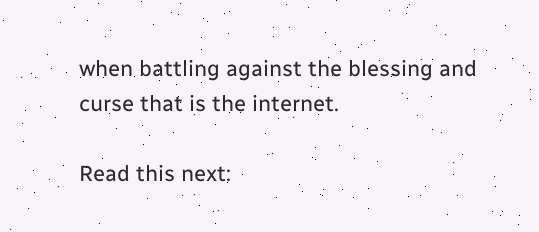when battling against the blessing and curse that is the internet.

Read this next: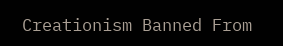Creationism Banned From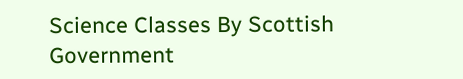Science Classes By Scottish Government